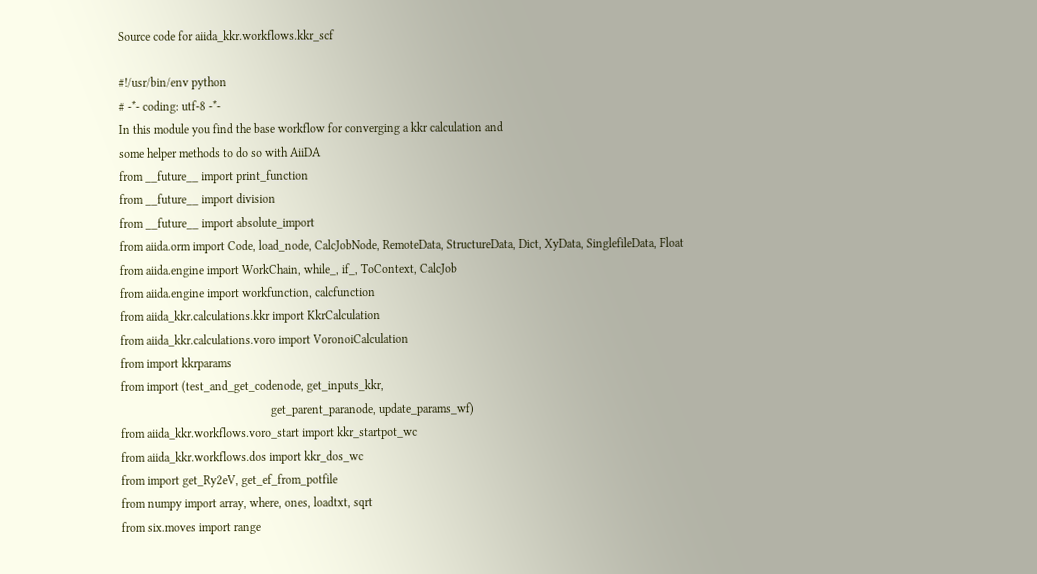Source code for aiida_kkr.workflows.kkr_scf

#!/usr/bin/env python
# -*- coding: utf-8 -*-
In this module you find the base workflow for converging a kkr calculation and
some helper methods to do so with AiiDA
from __future__ import print_function
from __future__ import division
from __future__ import absolute_import
from aiida.orm import Code, load_node, CalcJobNode, RemoteData, StructureData, Dict, XyData, SinglefileData, Float
from aiida.engine import WorkChain, while_, if_, ToContext, CalcJob
from aiida.engine import workfunction, calcfunction
from aiida_kkr.calculations.kkr import KkrCalculation
from aiida_kkr.calculations.voro import VoronoiCalculation
from import kkrparams
from import (test_and_get_codenode, get_inputs_kkr,
                                                  get_parent_paranode, update_params_wf)
from aiida_kkr.workflows.voro_start import kkr_startpot_wc
from aiida_kkr.workflows.dos import kkr_dos_wc
from import get_Ry2eV, get_ef_from_potfile
from numpy import array, where, ones, loadtxt, sqrt
from six.moves import range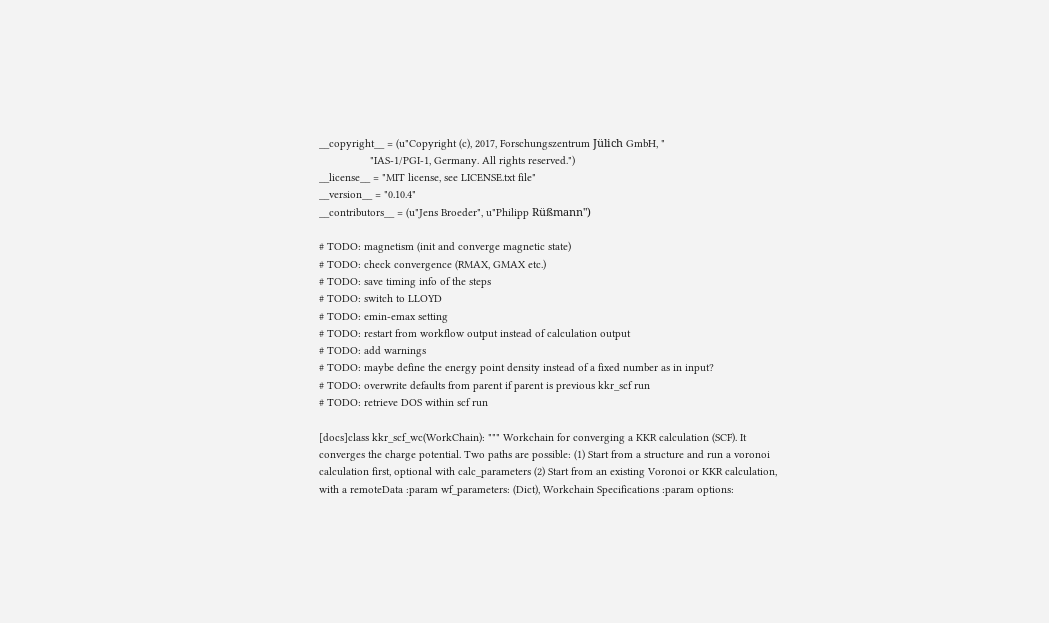__copyright__ = (u"Copyright (c), 2017, Forschungszentrum Jülich GmbH, "
                 "IAS-1/PGI-1, Germany. All rights reserved.")
__license__ = "MIT license, see LICENSE.txt file"
__version__ = "0.10.4"
__contributors__ = (u"Jens Broeder", u"Philipp Rüßmann")

# TODO: magnetism (init and converge magnetic state)
# TODO: check convergence (RMAX, GMAX etc.)
# TODO: save timing info of the steps
# TODO: switch to LLOYD
# TODO: emin-emax setting
# TODO: restart from workflow output instead of calculation output
# TODO: add warnings
# TODO: maybe define the energy point density instead of a fixed number as in input?
# TODO: overwrite defaults from parent if parent is previous kkr_scf run
# TODO: retrieve DOS within scf run

[docs]class kkr_scf_wc(WorkChain): """ Workchain for converging a KKR calculation (SCF). It converges the charge potential. Two paths are possible: (1) Start from a structure and run a voronoi calculation first, optional with calc_parameters (2) Start from an existing Voronoi or KKR calculation, with a remoteData :param wf_parameters: (Dict), Workchain Specifications :param options: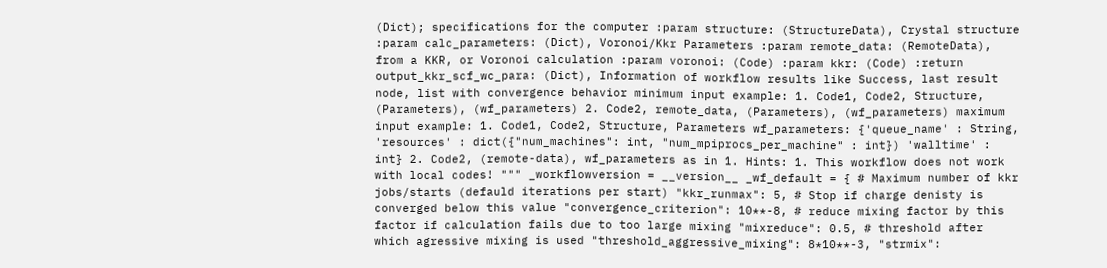(Dict); specifications for the computer :param structure: (StructureData), Crystal structure :param calc_parameters: (Dict), Voronoi/Kkr Parameters :param remote_data: (RemoteData), from a KKR, or Voronoi calculation :param voronoi: (Code) :param kkr: (Code) :return output_kkr_scf_wc_para: (Dict), Information of workflow results like Success, last result node, list with convergence behavior minimum input example: 1. Code1, Code2, Structure, (Parameters), (wf_parameters) 2. Code2, remote_data, (Parameters), (wf_parameters) maximum input example: 1. Code1, Code2, Structure, Parameters wf_parameters: {'queue_name' : String, 'resources' : dict({"num_machines": int, "num_mpiprocs_per_machine" : int}) 'walltime' : int} 2. Code2, (remote-data), wf_parameters as in 1. Hints: 1. This workflow does not work with local codes! """ _workflowversion = __version__ _wf_default = { # Maximum number of kkr jobs/starts (defauld iterations per start) "kkr_runmax": 5, # Stop if charge denisty is converged below this value "convergence_criterion": 10**-8, # reduce mixing factor by this factor if calculation fails due to too large mixing "mixreduce": 0.5, # threshold after which agressive mixing is used "threshold_aggressive_mixing": 8*10**-3, "strmix":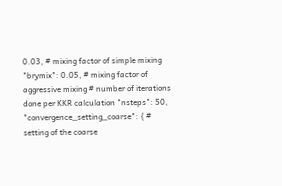0.03, # mixing factor of simple mixing "brymix": 0.05, # mixing factor of aggressive mixing # number of iterations done per KKR calculation "nsteps": 50, "convergence_setting_coarse": { # setting of the coarse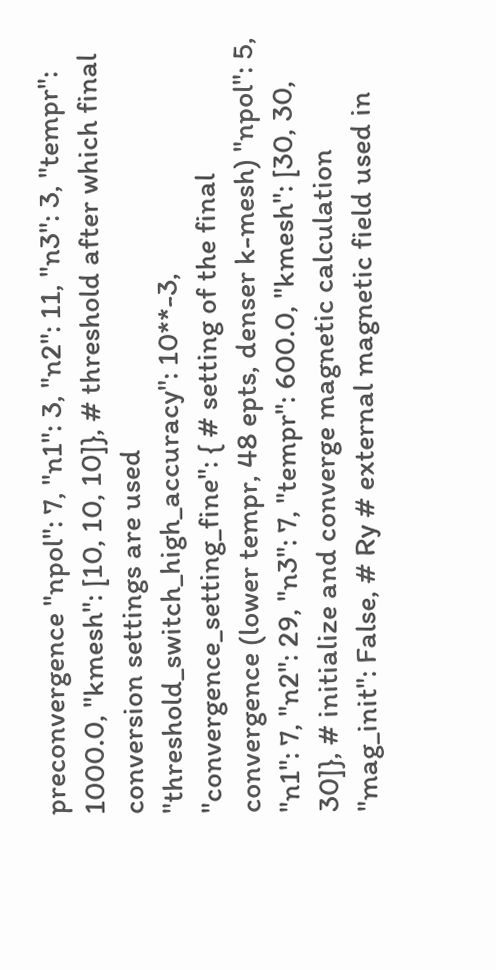preconvergence "npol": 7, "n1": 3, "n2": 11, "n3": 3, "tempr": 1000.0, "kmesh": [10, 10, 10]}, # threshold after which final conversion settings are used "threshold_switch_high_accuracy": 10**-3, "convergence_setting_fine": { # setting of the final convergence (lower tempr, 48 epts, denser k-mesh) "npol": 5, "n1": 7, "n2": 29, "n3": 7, "tempr": 600.0, "kmesh": [30, 30, 30]}, # initialize and converge magnetic calculation "mag_init": False, # Ry # external magnetic field used in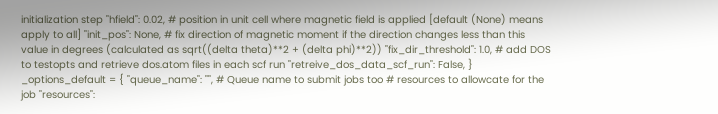initialization step "hfield": 0.02, # position in unit cell where magnetic field is applied [default (None) means apply to all] "init_pos": None, # fix direction of magnetic moment if the direction changes less than this value in degrees (calculated as sqrt((delta theta)**2 + (delta phi)**2)) "fix_dir_threshold": 1.0, # add DOS to testopts and retrieve dos.atom files in each scf run "retreive_dos_data_scf_run": False, } _options_default = { "queue_name": "", # Queue name to submit jobs too # resources to allowcate for the job "resources":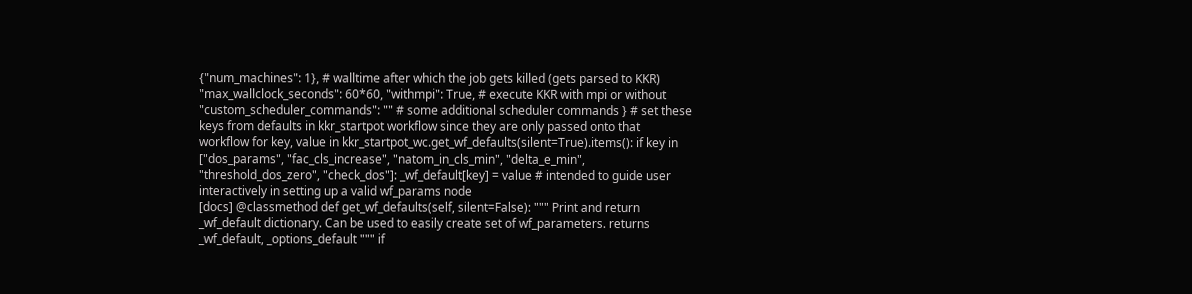{"num_machines": 1}, # walltime after which the job gets killed (gets parsed to KKR) "max_wallclock_seconds": 60*60, "withmpi": True, # execute KKR with mpi or without "custom_scheduler_commands": "" # some additional scheduler commands } # set these keys from defaults in kkr_startpot workflow since they are only passed onto that workflow for key, value in kkr_startpot_wc.get_wf_defaults(silent=True).items(): if key in ["dos_params", "fac_cls_increase", "natom_in_cls_min", "delta_e_min", "threshold_dos_zero", "check_dos"]: _wf_default[key] = value # intended to guide user interactively in setting up a valid wf_params node
[docs] @classmethod def get_wf_defaults(self, silent=False): """ Print and return _wf_default dictionary. Can be used to easily create set of wf_parameters. returns _wf_default, _options_default """ if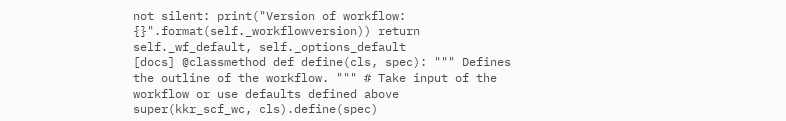not silent: print("Version of workflow: {}".format(self._workflowversion)) return self._wf_default, self._options_default
[docs] @classmethod def define(cls, spec): """ Defines the outline of the workflow. """ # Take input of the workflow or use defaults defined above super(kkr_scf_wc, cls).define(spec)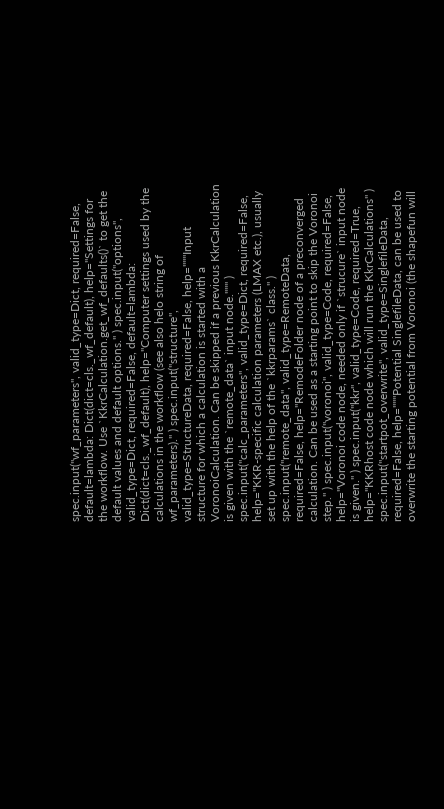spec.input("wf_parameters", valid_type=Dict, required=False, default=lambda: Dict(dict=cls._wf_default), help="Settings for the workflow. Use `KkrCalculation.get_wf_defaults()` to get the default values and default options." ) spec.input("options", valid_type=Dict, required=False, default=lambda: Dict(dict=cls._wf_default), help="Computer settings used by the calculations in the workflow (see also helo string of wf_parameters)." ) spec.input("structure", valid_type=StructureData, required=False, help="""Input structure for which a calculation is started with a VoronoiCalculation. Can be skipped if a previous KkrCalculation is given with the `remote_data` input node.""" ) spec.input("calc_parameters", valid_type=Dict, required=False, help="KKR-specific calculation parameters (LMAX etc.), usually set up with the help of the `kkrparams` class." ) spec.input("remote_data", valid_type=RemoteData, required=False, help="RemodeFolder node of a preconverged calculation. Can be used as a starting point to skip the Voronoi step." ) spec.input("voronoi", valid_type=Code, required=False, help="Voronoi code node, needed only if `strucure` input node is given." ) spec.input("kkr", valid_type=Code, required=True, help="KKRhost code node which will run the KkrCalculations" ) spec.input("startpot_overwrite", valid_type=SinglefileData, required=False, help="""Potential SinglefileData, can be used to overwrite the starting potential from Voronoi (the shapefun will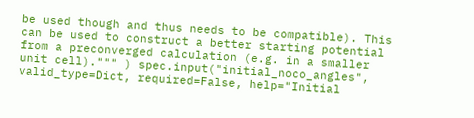be used though and thus needs to be compatible). This can be used to construct a better starting potential from a preconverged calculation (e.g. in a smaller unit cell).""" ) spec.input("initial_noco_angles", valid_type=Dict, required=False, help="Initial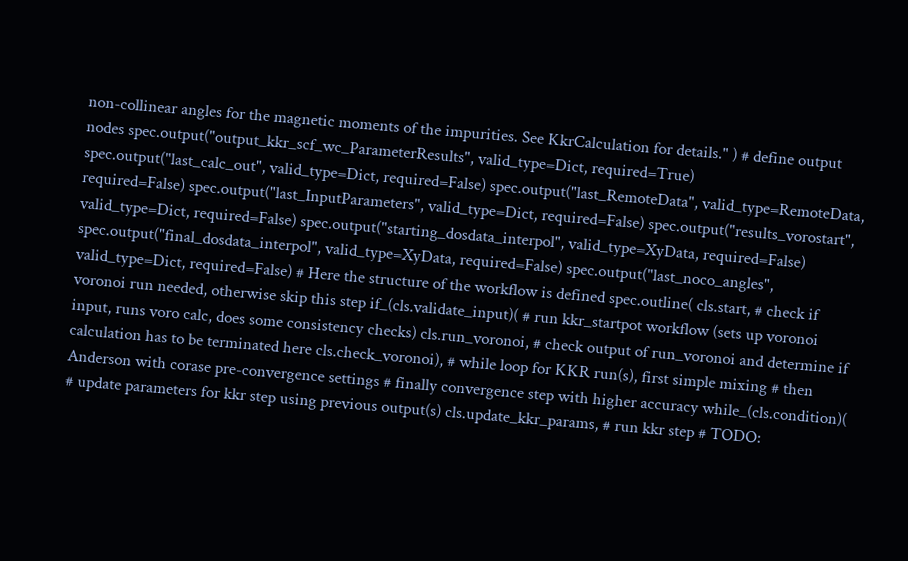non-collinear angles for the magnetic moments of the impurities. See KkrCalculation for details." ) # define output nodes spec.output("output_kkr_scf_wc_ParameterResults", valid_type=Dict, required=True) spec.output("last_calc_out", valid_type=Dict, required=False) spec.output("last_RemoteData", valid_type=RemoteData, required=False) spec.output("last_InputParameters", valid_type=Dict, required=False) spec.output("results_vorostart", valid_type=Dict, required=False) spec.output("starting_dosdata_interpol", valid_type=XyData, required=False) spec.output("final_dosdata_interpol", valid_type=XyData, required=False) spec.output("last_noco_angles", valid_type=Dict, required=False) # Here the structure of the workflow is defined spec.outline( cls.start, # check if voronoi run needed, otherwise skip this step if_(cls.validate_input)( # run kkr_startpot workflow (sets up voronoi input, runs voro calc, does some consistency checks) cls.run_voronoi, # check output of run_voronoi and determine if calculation has to be terminated here cls.check_voronoi), # while loop for KKR run(s), first simple mixing # then Anderson with corase pre-convergence settings # finally convergence step with higher accuracy while_(cls.condition)( # update parameters for kkr step using previous output(s) cls.update_kkr_params, # run kkr step # TODO: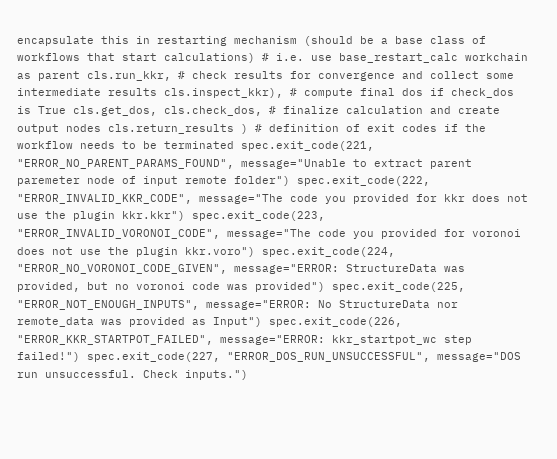encapsulate this in restarting mechanism (should be a base class of workflows that start calculations) # i.e. use base_restart_calc workchain as parent cls.run_kkr, # check results for convergence and collect some intermediate results cls.inspect_kkr), # compute final dos if check_dos is True cls.get_dos, cls.check_dos, # finalize calculation and create output nodes cls.return_results ) # definition of exit codes if the workflow needs to be terminated spec.exit_code(221, "ERROR_NO_PARENT_PARAMS_FOUND", message="Unable to extract parent paremeter node of input remote folder") spec.exit_code(222, "ERROR_INVALID_KKR_CODE", message="The code you provided for kkr does not use the plugin kkr.kkr") spec.exit_code(223, "ERROR_INVALID_VORONOI_CODE", message="The code you provided for voronoi does not use the plugin kkr.voro") spec.exit_code(224, "ERROR_NO_VORONOI_CODE_GIVEN", message="ERROR: StructureData was provided, but no voronoi code was provided") spec.exit_code(225, "ERROR_NOT_ENOUGH_INPUTS", message="ERROR: No StructureData nor remote_data was provided as Input") spec.exit_code(226, "ERROR_KKR_STARTPOT_FAILED", message="ERROR: kkr_startpot_wc step failed!") spec.exit_code(227, "ERROR_DOS_RUN_UNSUCCESSFUL", message="DOS run unsuccessful. Check inputs.")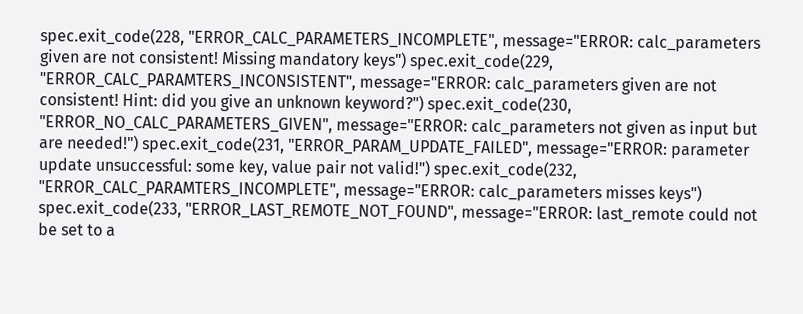spec.exit_code(228, "ERROR_CALC_PARAMETERS_INCOMPLETE", message="ERROR: calc_parameters given are not consistent! Missing mandatory keys") spec.exit_code(229, "ERROR_CALC_PARAMTERS_INCONSISTENT", message="ERROR: calc_parameters given are not consistent! Hint: did you give an unknown keyword?") spec.exit_code(230, "ERROR_NO_CALC_PARAMETERS_GIVEN", message="ERROR: calc_parameters not given as input but are needed!") spec.exit_code(231, "ERROR_PARAM_UPDATE_FAILED", message="ERROR: parameter update unsuccessful: some key, value pair not valid!") spec.exit_code(232, "ERROR_CALC_PARAMTERS_INCOMPLETE", message="ERROR: calc_parameters misses keys") spec.exit_code(233, "ERROR_LAST_REMOTE_NOT_FOUND", message="ERROR: last_remote could not be set to a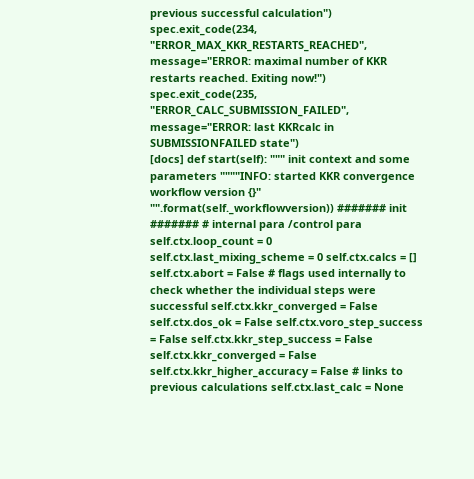previous successful calculation") spec.exit_code(234, "ERROR_MAX_KKR_RESTARTS_REACHED", message="ERROR: maximal number of KKR restarts reached. Exiting now!") spec.exit_code(235, "ERROR_CALC_SUBMISSION_FAILED", message="ERROR: last KKRcalc in SUBMISSIONFAILED state")
[docs] def start(self): """ init context and some parameters """"INFO: started KKR convergence workflow version {}" "".format(self._workflowversion)) ####### init ####### # internal para /control para self.ctx.loop_count = 0 self.ctx.last_mixing_scheme = 0 self.ctx.calcs = [] self.ctx.abort = False # flags used internally to check whether the individual steps were successful self.ctx.kkr_converged = False self.ctx.dos_ok = False self.ctx.voro_step_success = False self.ctx.kkr_step_success = False self.ctx.kkr_converged = False self.ctx.kkr_higher_accuracy = False # links to previous calculations self.ctx.last_calc = None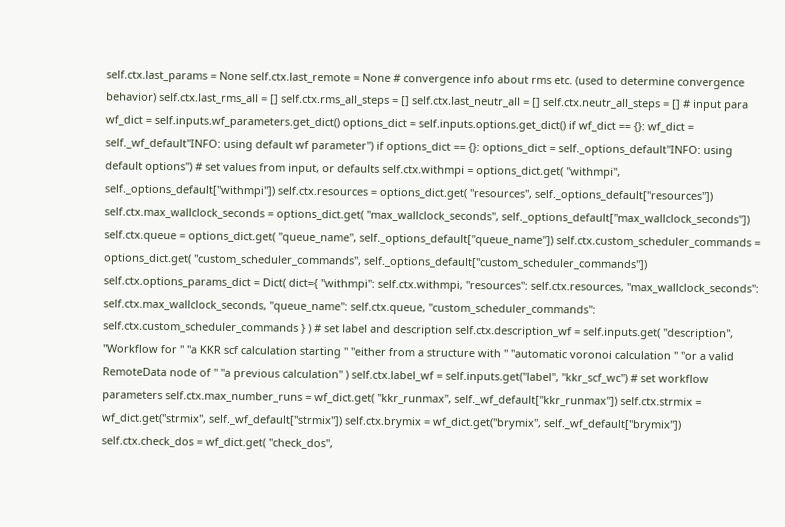self.ctx.last_params = None self.ctx.last_remote = None # convergence info about rms etc. (used to determine convergence behavior) self.ctx.last_rms_all = [] self.ctx.rms_all_steps = [] self.ctx.last_neutr_all = [] self.ctx.neutr_all_steps = [] # input para wf_dict = self.inputs.wf_parameters.get_dict() options_dict = self.inputs.options.get_dict() if wf_dict == {}: wf_dict = self._wf_default"INFO: using default wf parameter") if options_dict == {}: options_dict = self._options_default"INFO: using default options") # set values from input, or defaults self.ctx.withmpi = options_dict.get( "withmpi", self._options_default["withmpi"]) self.ctx.resources = options_dict.get( "resources", self._options_default["resources"]) self.ctx.max_wallclock_seconds = options_dict.get( "max_wallclock_seconds", self._options_default["max_wallclock_seconds"]) self.ctx.queue = options_dict.get( "queue_name", self._options_default["queue_name"]) self.ctx.custom_scheduler_commands = options_dict.get( "custom_scheduler_commands", self._options_default["custom_scheduler_commands"]) self.ctx.options_params_dict = Dict( dict={ "withmpi": self.ctx.withmpi, "resources": self.ctx.resources, "max_wallclock_seconds": self.ctx.max_wallclock_seconds, "queue_name": self.ctx.queue, "custom_scheduler_commands": self.ctx.custom_scheduler_commands } ) # set label and description self.ctx.description_wf = self.inputs.get( "description", "Workflow for " "a KKR scf calculation starting " "either from a structure with " "automatic voronoi calculation " "or a valid RemoteData node of " "a previous calculation" ) self.ctx.label_wf = self.inputs.get("label", "kkr_scf_wc") # set workflow parameters self.ctx.max_number_runs = wf_dict.get( "kkr_runmax", self._wf_default["kkr_runmax"]) self.ctx.strmix = wf_dict.get("strmix", self._wf_default["strmix"]) self.ctx.brymix = wf_dict.get("brymix", self._wf_default["brymix"]) self.ctx.check_dos = wf_dict.get( "check_dos",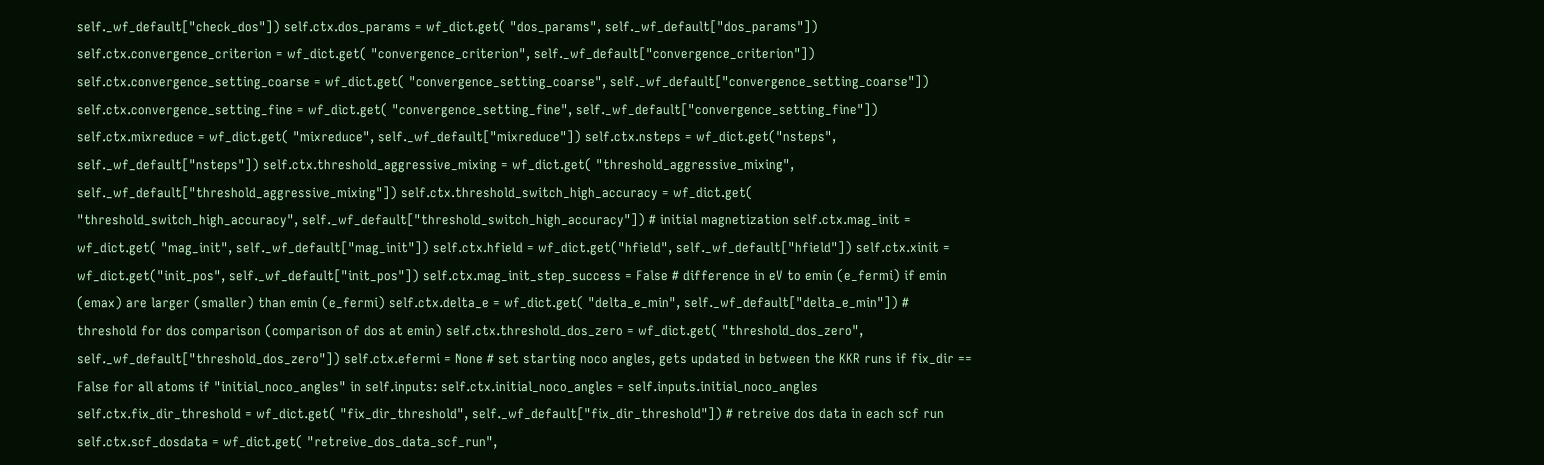self._wf_default["check_dos"]) self.ctx.dos_params = wf_dict.get( "dos_params", self._wf_default["dos_params"]) self.ctx.convergence_criterion = wf_dict.get( "convergence_criterion", self._wf_default["convergence_criterion"]) self.ctx.convergence_setting_coarse = wf_dict.get( "convergence_setting_coarse", self._wf_default["convergence_setting_coarse"]) self.ctx.convergence_setting_fine = wf_dict.get( "convergence_setting_fine", self._wf_default["convergence_setting_fine"]) self.ctx.mixreduce = wf_dict.get( "mixreduce", self._wf_default["mixreduce"]) self.ctx.nsteps = wf_dict.get("nsteps", self._wf_default["nsteps"]) self.ctx.threshold_aggressive_mixing = wf_dict.get( "threshold_aggressive_mixing", self._wf_default["threshold_aggressive_mixing"]) self.ctx.threshold_switch_high_accuracy = wf_dict.get( "threshold_switch_high_accuracy", self._wf_default["threshold_switch_high_accuracy"]) # initial magnetization self.ctx.mag_init = wf_dict.get( "mag_init", self._wf_default["mag_init"]) self.ctx.hfield = wf_dict.get("hfield", self._wf_default["hfield"]) self.ctx.xinit = wf_dict.get("init_pos", self._wf_default["init_pos"]) self.ctx.mag_init_step_success = False # difference in eV to emin (e_fermi) if emin (emax) are larger (smaller) than emin (e_fermi) self.ctx.delta_e = wf_dict.get( "delta_e_min", self._wf_default["delta_e_min"]) # threshold for dos comparison (comparison of dos at emin) self.ctx.threshold_dos_zero = wf_dict.get( "threshold_dos_zero", self._wf_default["threshold_dos_zero"]) self.ctx.efermi = None # set starting noco angles, gets updated in between the KKR runs if fix_dir == False for all atoms if "initial_noco_angles" in self.inputs: self.ctx.initial_noco_angles = self.inputs.initial_noco_angles self.ctx.fix_dir_threshold = wf_dict.get( "fix_dir_threshold", self._wf_default["fix_dir_threshold"]) # retreive dos data in each scf run self.ctx.scf_dosdata = wf_dict.get( "retreive_dos_data_scf_run",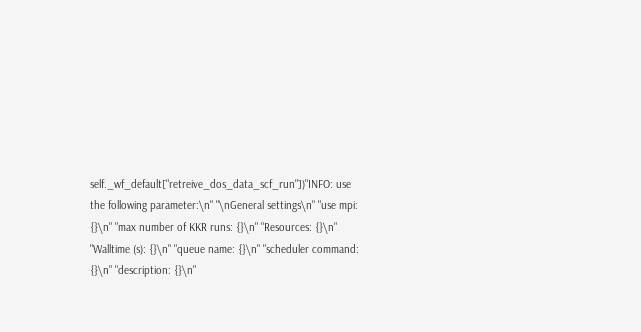self._wf_default["retreive_dos_data_scf_run"])"INFO: use the following parameter:\n" "\nGeneral settings\n" "use mpi: {}\n" "max number of KKR runs: {}\n" "Resources: {}\n" "Walltime (s): {}\n" "queue name: {}\n" "scheduler command: {}\n" "description: {}\n"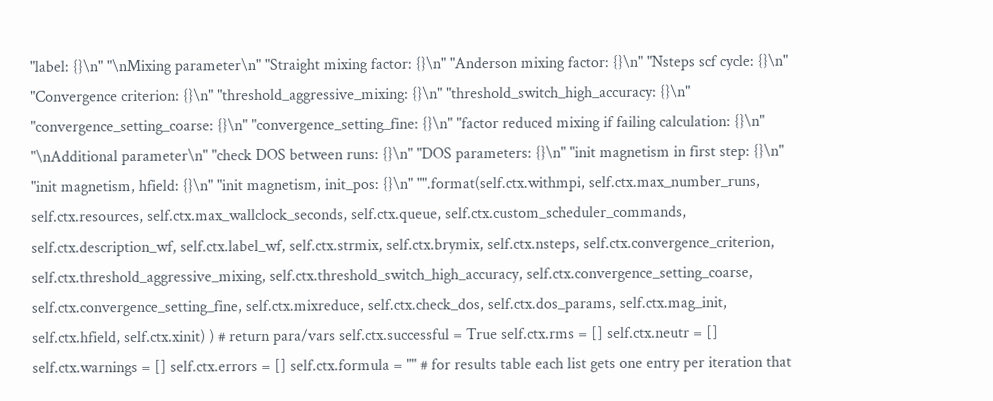"label: {}\n" "\nMixing parameter\n" "Straight mixing factor: {}\n" "Anderson mixing factor: {}\n" "Nsteps scf cycle: {}\n" "Convergence criterion: {}\n" "threshold_aggressive_mixing: {}\n" "threshold_switch_high_accuracy: {}\n" "convergence_setting_coarse: {}\n" "convergence_setting_fine: {}\n" "factor reduced mixing if failing calculation: {}\n" "\nAdditional parameter\n" "check DOS between runs: {}\n" "DOS parameters: {}\n" "init magnetism in first step: {}\n" "init magnetism, hfield: {}\n" "init magnetism, init_pos: {}\n" "".format(self.ctx.withmpi, self.ctx.max_number_runs, self.ctx.resources, self.ctx.max_wallclock_seconds, self.ctx.queue, self.ctx.custom_scheduler_commands, self.ctx.description_wf, self.ctx.label_wf, self.ctx.strmix, self.ctx.brymix, self.ctx.nsteps, self.ctx.convergence_criterion, self.ctx.threshold_aggressive_mixing, self.ctx.threshold_switch_high_accuracy, self.ctx.convergence_setting_coarse, self.ctx.convergence_setting_fine, self.ctx.mixreduce, self.ctx.check_dos, self.ctx.dos_params, self.ctx.mag_init, self.ctx.hfield, self.ctx.xinit) ) # return para/vars self.ctx.successful = True self.ctx.rms = [] self.ctx.neutr = [] self.ctx.warnings = [] self.ctx.errors = [] self.ctx.formula = "" # for results table each list gets one entry per iteration that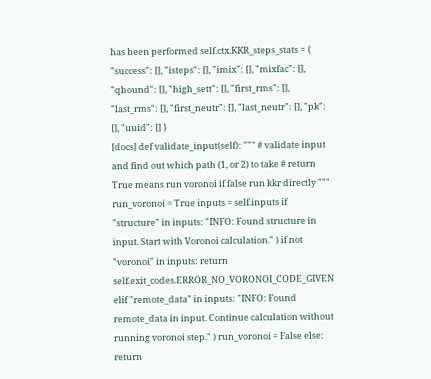has been performed self.ctx.KKR_steps_stats = { "success": [], "isteps": [], "imix": [], "mixfac": [], "qbound": [], "high_sett": [], "first_rms": [], "last_rms": [], "first_neutr": [], "last_neutr": [], "pk": [], "uuid": [] }
[docs] def validate_input(self): """ # validate input and find out which path (1, or 2) to take # return True means run voronoi if false run kkr directly """ run_voronoi = True inputs = self.inputs if "structure" in inputs: "INFO: Found structure in input. Start with Voronoi calculation." ) if not "voronoi" in inputs: return self.exit_codes.ERROR_NO_VORONOI_CODE_GIVEN elif "remote_data" in inputs: "INFO: Found remote_data in input. Continue calculation without running voronoi step." ) run_voronoi = False else: return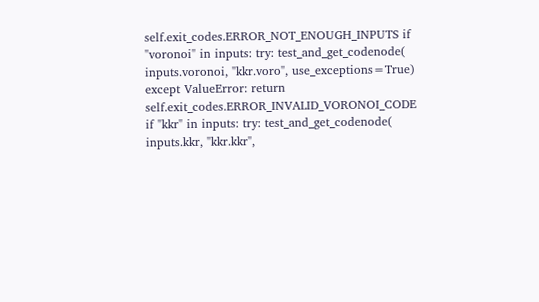self.exit_codes.ERROR_NOT_ENOUGH_INPUTS if "voronoi" in inputs: try: test_and_get_codenode( inputs.voronoi, "kkr.voro", use_exceptions=True) except ValueError: return self.exit_codes.ERROR_INVALID_VORONOI_CODE if "kkr" in inputs: try: test_and_get_codenode( inputs.kkr, "kkr.kkr",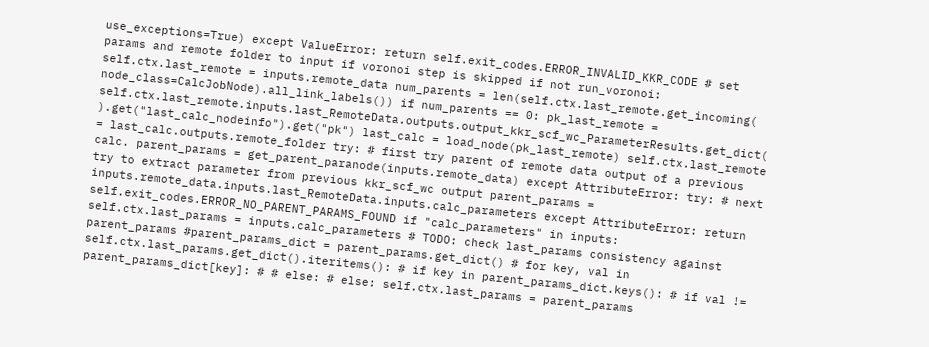use_exceptions=True) except ValueError: return self.exit_codes.ERROR_INVALID_KKR_CODE # set params and remote folder to input if voronoi step is skipped if not run_voronoi: self.ctx.last_remote = inputs.remote_data num_parents = len(self.ctx.last_remote.get_incoming( node_class=CalcJobNode).all_link_labels()) if num_parents == 0: pk_last_remote = self.ctx.last_remote.inputs.last_RemoteData.outputs.output_kkr_scf_wc_ParameterResults.get_dict( ).get("last_calc_nodeinfo").get("pk") last_calc = load_node(pk_last_remote) self.ctx.last_remote = last_calc.outputs.remote_folder try: # first try parent of remote data output of a previous calc. parent_params = get_parent_paranode(inputs.remote_data) except AttributeError: try: # next try to extract parameter from previous kkr_scf_wc output parent_params = inputs.remote_data.inputs.last_RemoteData.inputs.calc_parameters except AttributeError: return self.exit_codes.ERROR_NO_PARENT_PARAMS_FOUND if "calc_parameters" in inputs: self.ctx.last_params = inputs.calc_parameters # TODO: check last_params consistency against parent_params #parent_params_dict = parent_params.get_dict() # for key, val in self.ctx.last_params.get_dict().iteritems(): # if key in parent_params_dict.keys(): # if val != parent_params_dict[key]: # # else: # else: self.ctx.last_params = parent_params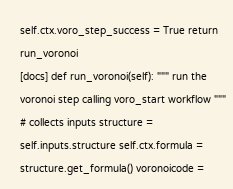self.ctx.voro_step_success = True return run_voronoi
[docs] def run_voronoi(self): """ run the voronoi step calling voro_start workflow """ # collects inputs structure = self.inputs.structure self.ctx.formula = structure.get_formula() voronoicode =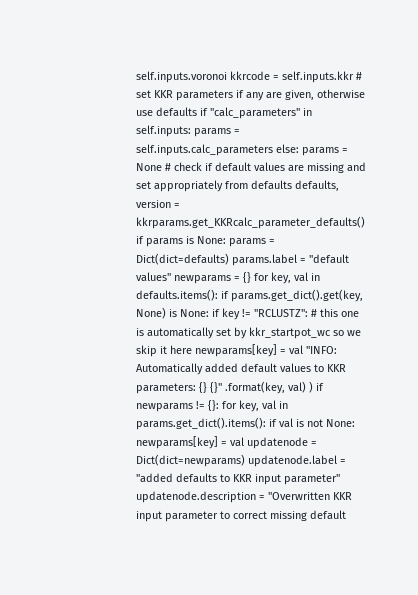self.inputs.voronoi kkrcode = self.inputs.kkr # set KKR parameters if any are given, otherwise use defaults if "calc_parameters" in self.inputs: params = self.inputs.calc_parameters else: params = None # check if default values are missing and set appropriately from defaults defaults, version = kkrparams.get_KKRcalc_parameter_defaults() if params is None: params = Dict(dict=defaults) params.label = "default values" newparams = {} for key, val in defaults.items(): if params.get_dict().get(key, None) is None: if key != "RCLUSTZ": # this one is automatically set by kkr_startpot_wc so we skip it here newparams[key] = val "INFO: Automatically added default values to KKR parameters: {} {}" .format(key, val) ) if newparams != {}: for key, val in params.get_dict().items(): if val is not None: newparams[key] = val updatenode = Dict(dict=newparams) updatenode.label = "added defaults to KKR input parameter" updatenode.description = "Overwritten KKR input parameter to correct missing default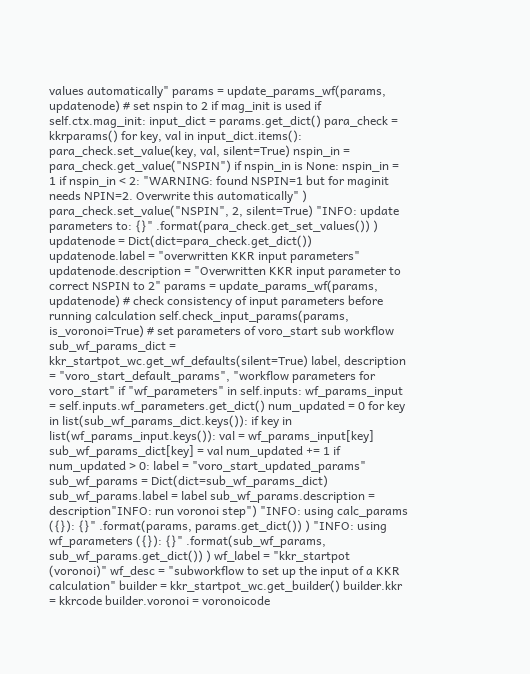values automatically" params = update_params_wf(params, updatenode) # set nspin to 2 if mag_init is used if self.ctx.mag_init: input_dict = params.get_dict() para_check = kkrparams() for key, val in input_dict.items(): para_check.set_value(key, val, silent=True) nspin_in = para_check.get_value("NSPIN") if nspin_in is None: nspin_in = 1 if nspin_in < 2: "WARNING: found NSPIN=1 but for maginit needs NPIN=2. Overwrite this automatically" ) para_check.set_value("NSPIN", 2, silent=True) "INFO: update parameters to: {}" .format(para_check.get_set_values()) ) updatenode = Dict(dict=para_check.get_dict()) updatenode.label = "overwritten KKR input parameters" updatenode.description = "Overwritten KKR input parameter to correct NSPIN to 2" params = update_params_wf(params, updatenode) # check consistency of input parameters before running calculation self.check_input_params(params, is_voronoi=True) # set parameters of voro_start sub workflow sub_wf_params_dict = kkr_startpot_wc.get_wf_defaults(silent=True) label, description = "voro_start_default_params", "workflow parameters for voro_start" if "wf_parameters" in self.inputs: wf_params_input = self.inputs.wf_parameters.get_dict() num_updated = 0 for key in list(sub_wf_params_dict.keys()): if key in list(wf_params_input.keys()): val = wf_params_input[key] sub_wf_params_dict[key] = val num_updated += 1 if num_updated > 0: label = "voro_start_updated_params" sub_wf_params = Dict(dict=sub_wf_params_dict) sub_wf_params.label = label sub_wf_params.description = description"INFO: run voronoi step") "INFO: using calc_params ({}): {}" .format(params, params.get_dict()) ) "INFO: using wf_parameters ({}): {}" .format(sub_wf_params, sub_wf_params.get_dict()) ) wf_label = "kkr_startpot (voronoi)" wf_desc = "subworkflow to set up the input of a KKR calculation" builder = kkr_startpot_wc.get_builder() builder.kkr = kkrcode builder.voronoi = voronoicode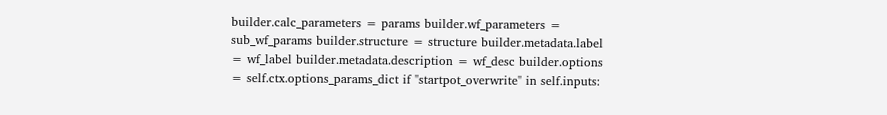builder.calc_parameters = params builder.wf_parameters = sub_wf_params builder.structure = structure builder.metadata.label = wf_label builder.metadata.description = wf_desc builder.options = self.ctx.options_params_dict if "startpot_overwrite" in self.inputs: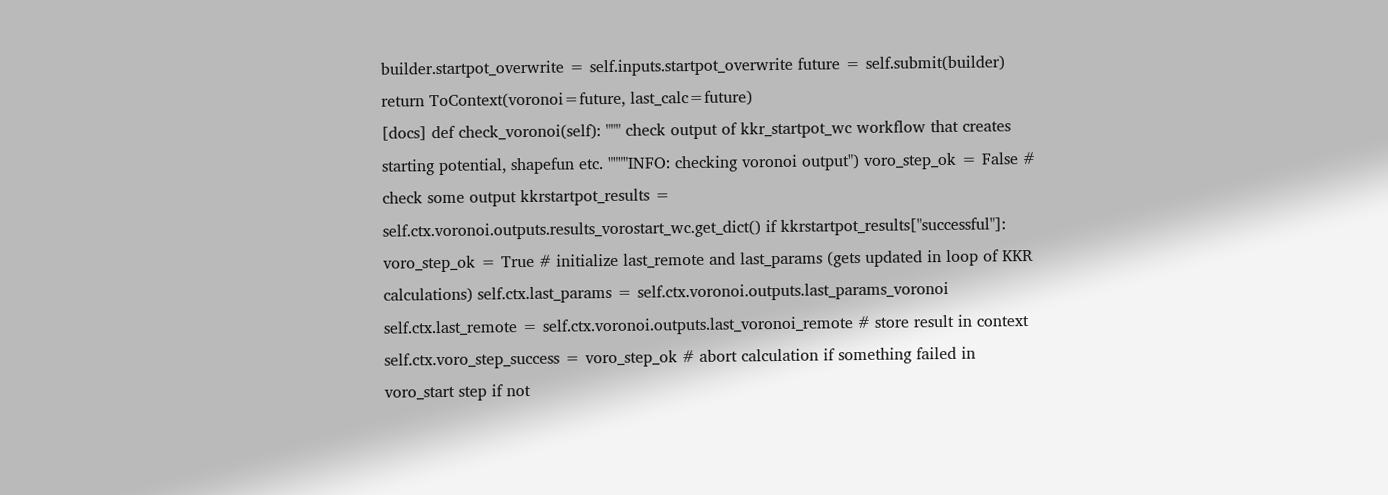builder.startpot_overwrite = self.inputs.startpot_overwrite future = self.submit(builder) return ToContext(voronoi=future, last_calc=future)
[docs] def check_voronoi(self): """ check output of kkr_startpot_wc workflow that creates starting potential, shapefun etc. """"INFO: checking voronoi output") voro_step_ok = False # check some output kkrstartpot_results = self.ctx.voronoi.outputs.results_vorostart_wc.get_dict() if kkrstartpot_results["successful"]: voro_step_ok = True # initialize last_remote and last_params (gets updated in loop of KKR calculations) self.ctx.last_params = self.ctx.voronoi.outputs.last_params_voronoi self.ctx.last_remote = self.ctx.voronoi.outputs.last_voronoi_remote # store result in context self.ctx.voro_step_success = voro_step_ok # abort calculation if something failed in voro_start step if not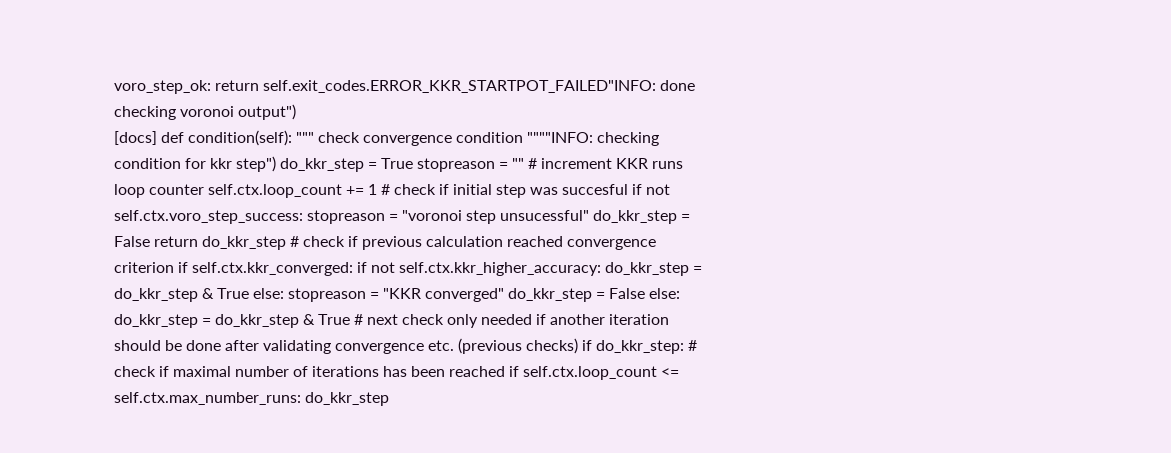voro_step_ok: return self.exit_codes.ERROR_KKR_STARTPOT_FAILED"INFO: done checking voronoi output")
[docs] def condition(self): """ check convergence condition """"INFO: checking condition for kkr step") do_kkr_step = True stopreason = "" # increment KKR runs loop counter self.ctx.loop_count += 1 # check if initial step was succesful if not self.ctx.voro_step_success: stopreason = "voronoi step unsucessful" do_kkr_step = False return do_kkr_step # check if previous calculation reached convergence criterion if self.ctx.kkr_converged: if not self.ctx.kkr_higher_accuracy: do_kkr_step = do_kkr_step & True else: stopreason = "KKR converged" do_kkr_step = False else: do_kkr_step = do_kkr_step & True # next check only needed if another iteration should be done after validating convergence etc. (previous checks) if do_kkr_step: # check if maximal number of iterations has been reached if self.ctx.loop_count <= self.ctx.max_number_runs: do_kkr_step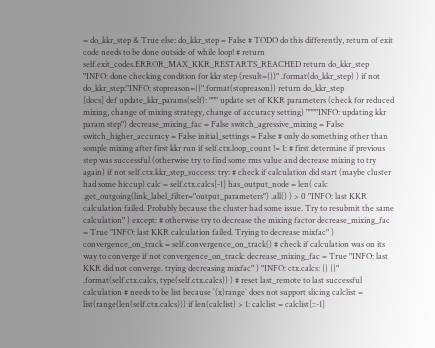= do_kkr_step & True else: do_kkr_step = False # TODO do this differently, return of exit code needs to be done outside of while loop! # return self.exit_codes.ERROR_MAX_KKR_RESTARTS_REACHED return do_kkr_step "INFO: done checking condition for kkr step (result={})" .format(do_kkr_step) ) if not do_kkr_step:"INFO: stopreason={}".format(stopreason)) return do_kkr_step
[docs] def update_kkr_params(self): """ update set of KKR parameters (check for reduced mixing, change of mixing strategy, change of accuracy setting) """"INFO: updating kkr param step") decrease_mixing_fac = False switch_agressive_mixing = False switch_higher_accuracy = False initial_settings = False # only do something other than somple mixing after first kkr run if self.ctx.loop_count != 1: # first determine if previous step was successful (otherwise try to find some rms value and decrease mixing to try again) if not self.ctx.kkr_step_success: try: # check if calculation did start (maybe cluster had some hiccup) calc = self.ctx.calcs[-1] has_output_node = len( calc .get_outgoing(link_label_filter="output_parameters") .all() ) > 0 "INFO: last KKR calculation failed. Probably because the cluster had some issue. Try to resubmit the same calculation" ) except: # otherwise try to decrease the mixing factor decrease_mixing_fac = True "INFO: last KKR calculation failed. Trying to decrease mixfac" ) convergence_on_track = self.convergence_on_track() # check if calculation was on its way to converge if not convergence_on_track: decrease_mixing_fac = True "INFO: last KKR did not converge. trying decreasing mixfac" ) "INFO: ctx.calcs: {} {}" .format(self.ctx.calcs, type(self.ctx.calcs)) ) # reset last_remote to last successful calculation # needs to be list because `(x)range` does not support slicing calclist = list(range(len(self.ctx.calcs))) if len(calclist) > 1: calclist = calclist[::-1]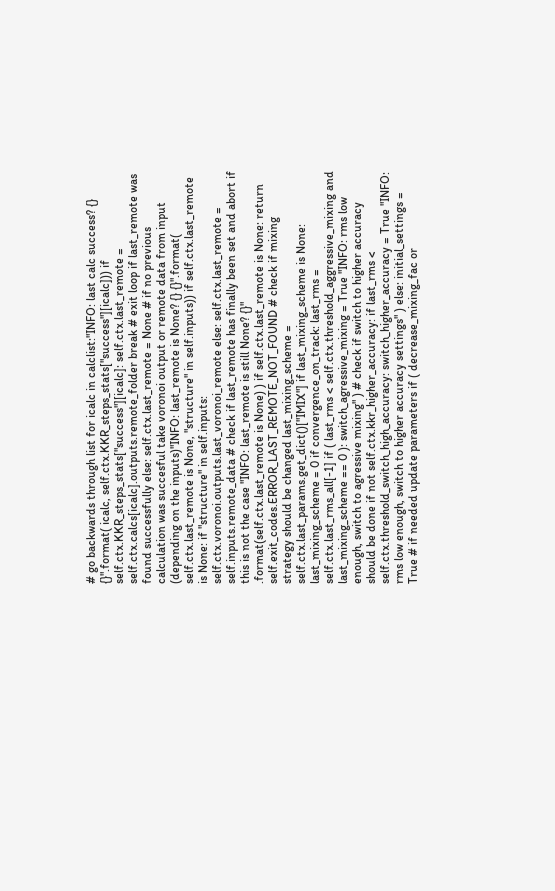# go backwards through list for icalc in calclist:"INFO: last calc success? {} {}".format( icalc, self.ctx.KKR_steps_stats["success"][icalc])) if self.ctx.KKR_steps_stats["success"][icalc]: self.ctx.last_remote = self.ctx.calcs[icalc].outputs.remote_folder break # exit loop if last_remote was found successfully else: self.ctx.last_remote = None # if no previous calculation was succesful take voronoi output or remote data from input (depending on the inputs)"INFO: last_remote is None? {} {}".format( self.ctx.last_remote is None, "structure" in self.inputs)) if self.ctx.last_remote is None: if "structure" in self.inputs: self.ctx.voronoi.outputs.last_voronoi_remote else: self.ctx.last_remote = self.inputs.remote_data # check if last_remote has finally been set and abort if this is not the case "INFO: last_remote is still None? {}" .format(self.ctx.last_remote is None) ) if self.ctx.last_remote is None: return self.exit_codes.ERROR_LAST_REMOTE_NOT_FOUND # check if mixing strategy should be changed last_mixing_scheme = self.ctx.last_params.get_dict()["IMIX"] if last_mixing_scheme is None: last_mixing_scheme = 0 if convergence_on_track: last_rms = self.ctx.last_rms_all[-1] if ( last_rms < self.ctx.threshold_aggressive_mixing and last_mixing_scheme == 0 ): switch_agressive_mixing = True "INFO: rms low enough, switch to agressive mixing" ) # check if switch to higher accuracy should be done if not self.ctx.kkr_higher_accuracy: if last_rms < self.ctx.threshold_switch_high_accuracy: switch_higher_accuracy = True "INFO: rms low enough, switch to higher accuracy settings" ) else: initial_settings = True # if needed update parameters if ( decrease_mixing_fac or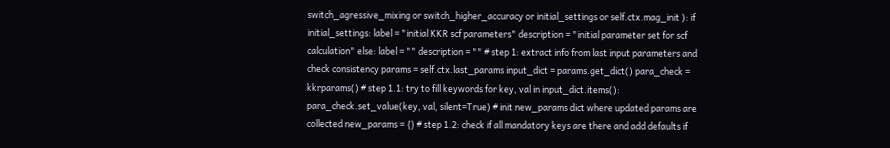switch_agressive_mixing or switch_higher_accuracy or initial_settings or self.ctx.mag_init ): if initial_settings: label = "initial KKR scf parameters" description = "initial parameter set for scf calculation" else: label = "" description = "" # step 1: extract info from last input parameters and check consistency params = self.ctx.last_params input_dict = params.get_dict() para_check = kkrparams() # step 1.1: try to fill keywords for key, val in input_dict.items(): para_check.set_value(key, val, silent=True) # init new_params dict where updated params are collected new_params = {} # step 1.2: check if all mandatory keys are there and add defaults if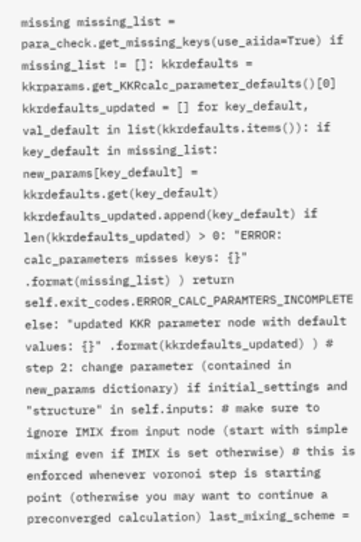missing missing_list = para_check.get_missing_keys(use_aiida=True) if missing_list != []: kkrdefaults = kkrparams.get_KKRcalc_parameter_defaults()[0] kkrdefaults_updated = [] for key_default, val_default in list(kkrdefaults.items()): if key_default in missing_list: new_params[key_default] = kkrdefaults.get(key_default) kkrdefaults_updated.append(key_default) if len(kkrdefaults_updated) > 0: "ERROR: calc_parameters misses keys: {}" .format(missing_list) ) return self.exit_codes.ERROR_CALC_PARAMTERS_INCOMPLETE else: "updated KKR parameter node with default values: {}" .format(kkrdefaults_updated) ) # step 2: change parameter (contained in new_params dictionary) if initial_settings and "structure" in self.inputs: # make sure to ignore IMIX from input node (start with simple mixing even if IMIX is set otherwise) # this is enforced whenever voronoi step is starting point (otherwise you may want to continue a preconverged calculation) last_mixing_scheme =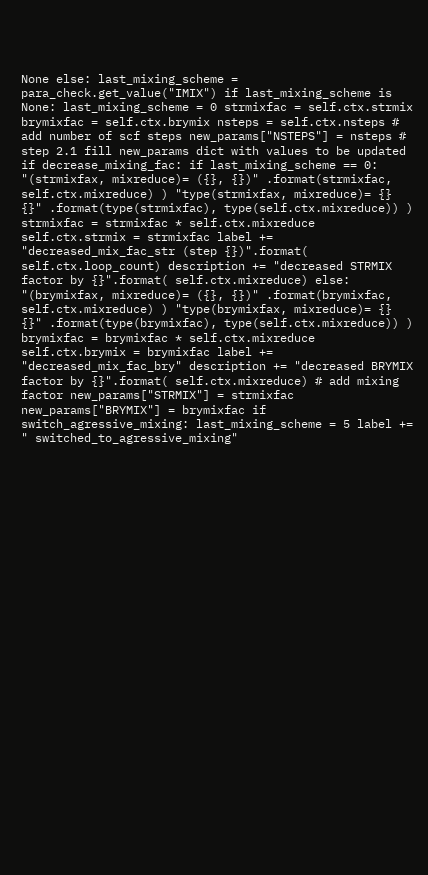None else: last_mixing_scheme = para_check.get_value("IMIX") if last_mixing_scheme is None: last_mixing_scheme = 0 strmixfac = self.ctx.strmix brymixfac = self.ctx.brymix nsteps = self.ctx.nsteps # add number of scf steps new_params["NSTEPS"] = nsteps # step 2.1 fill new_params dict with values to be updated if decrease_mixing_fac: if last_mixing_scheme == 0: "(strmixfax, mixreduce)= ({}, {})" .format(strmixfac, self.ctx.mixreduce) ) "type(strmixfax, mixreduce)= {} {}" .format(type(strmixfac), type(self.ctx.mixreduce)) ) strmixfac = strmixfac * self.ctx.mixreduce self.ctx.strmix = strmixfac label += "decreased_mix_fac_str (step {})".format( self.ctx.loop_count) description += "decreased STRMIX factor by {}".format( self.ctx.mixreduce) else: "(brymixfax, mixreduce)= ({}, {})" .format(brymixfac, self.ctx.mixreduce) ) "type(brymixfax, mixreduce)= {} {}" .format(type(brymixfac), type(self.ctx.mixreduce)) ) brymixfac = brymixfac * self.ctx.mixreduce self.ctx.brymix = brymixfac label += "decreased_mix_fac_bry" description += "decreased BRYMIX factor by {}".format( self.ctx.mixreduce) # add mixing factor new_params["STRMIX"] = strmixfac new_params["BRYMIX"] = brymixfac if switch_agressive_mixing: last_mixing_scheme = 5 label += " switched_to_agressive_mixing"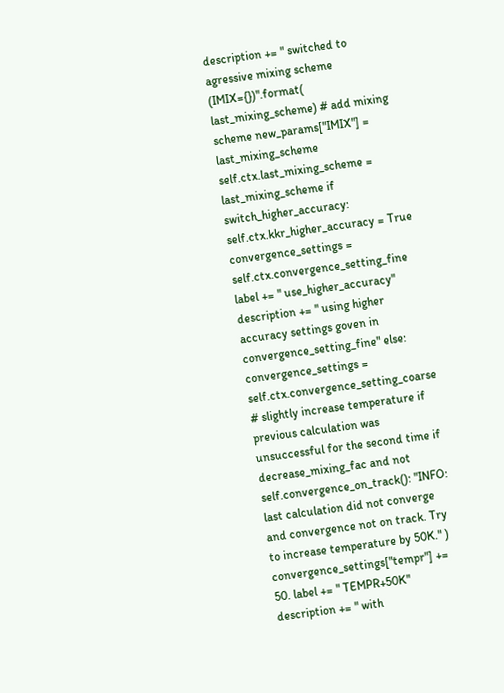description += " switched to agressive mixing scheme (IMIX={})".format( last_mixing_scheme) # add mixing scheme new_params["IMIX"] = last_mixing_scheme self.ctx.last_mixing_scheme = last_mixing_scheme if switch_higher_accuracy: self.ctx.kkr_higher_accuracy = True convergence_settings = self.ctx.convergence_setting_fine label += " use_higher_accuracy" description += " using higher accuracy settings goven in convergence_setting_fine" else: convergence_settings = self.ctx.convergence_setting_coarse # slightly increase temperature if previous calculation was unsuccessful for the second time if decrease_mixing_fac and not self.convergence_on_track(): "INFO: last calculation did not converge and convergence not on track. Try to increase temperature by 50K." ) convergence_settings["tempr"] += 50. label += " TEMPR+50K" description += " with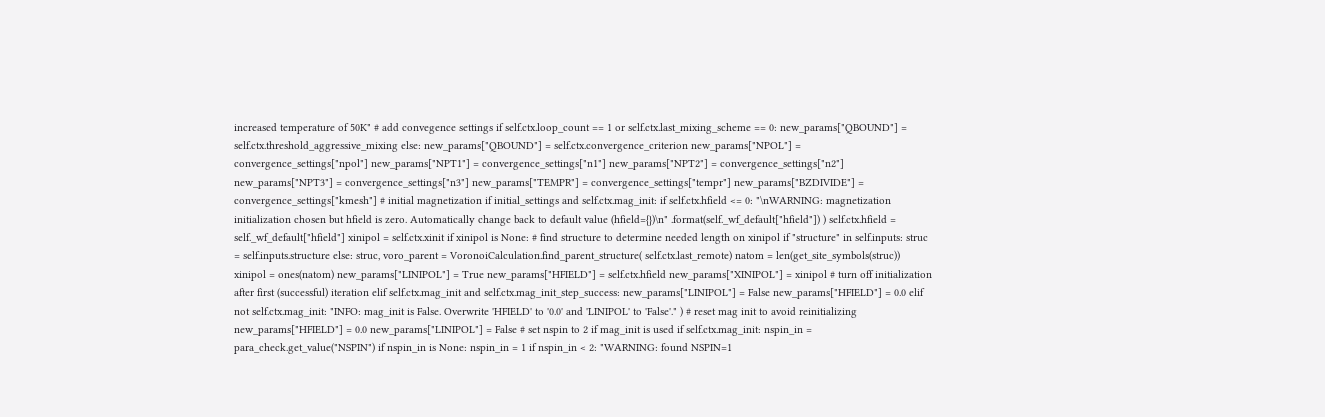increased temperature of 50K" # add convegence settings if self.ctx.loop_count == 1 or self.ctx.last_mixing_scheme == 0: new_params["QBOUND"] = self.ctx.threshold_aggressive_mixing else: new_params["QBOUND"] = self.ctx.convergence_criterion new_params["NPOL"] = convergence_settings["npol"] new_params["NPT1"] = convergence_settings["n1"] new_params["NPT2"] = convergence_settings["n2"] new_params["NPT3"] = convergence_settings["n3"] new_params["TEMPR"] = convergence_settings["tempr"] new_params["BZDIVIDE"] = convergence_settings["kmesh"] # initial magnetization if initial_settings and self.ctx.mag_init: if self.ctx.hfield <= 0: "\nWARNING: magnetization initialization chosen but hfield is zero. Automatically change back to default value (hfield={})\n" .format(self._wf_default["hfield"]) ) self.ctx.hfield = self._wf_default["hfield"] xinipol = self.ctx.xinit if xinipol is None: # find structure to determine needed length on xinipol if "structure" in self.inputs: struc = self.inputs.structure else: struc, voro_parent = VoronoiCalculation.find_parent_structure( self.ctx.last_remote) natom = len(get_site_symbols(struc)) xinipol = ones(natom) new_params["LINIPOL"] = True new_params["HFIELD"] = self.ctx.hfield new_params["XINIPOL"] = xinipol # turn off initialization after first (successful) iteration elif self.ctx.mag_init and self.ctx.mag_init_step_success: new_params["LINIPOL"] = False new_params["HFIELD"] = 0.0 elif not self.ctx.mag_init: "INFO: mag_init is False. Overwrite 'HFIELD' to '0.0' and 'LINIPOL' to 'False'." ) # reset mag init to avoid reinitializing new_params["HFIELD"] = 0.0 new_params["LINIPOL"] = False # set nspin to 2 if mag_init is used if self.ctx.mag_init: nspin_in = para_check.get_value("NSPIN") if nspin_in is None: nspin_in = 1 if nspin_in < 2: "WARNING: found NSPIN=1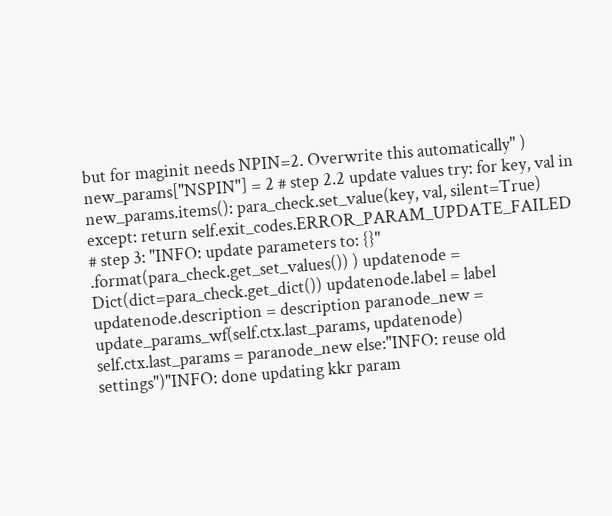but for maginit needs NPIN=2. Overwrite this automatically" ) new_params["NSPIN"] = 2 # step 2.2 update values try: for key, val in new_params.items(): para_check.set_value(key, val, silent=True) except: return self.exit_codes.ERROR_PARAM_UPDATE_FAILED # step 3: "INFO: update parameters to: {}" .format(para_check.get_set_values()) ) updatenode = Dict(dict=para_check.get_dict()) updatenode.label = label updatenode.description = description paranode_new = update_params_wf(self.ctx.last_params, updatenode) self.ctx.last_params = paranode_new else:"INFO: reuse old settings")"INFO: done updating kkr param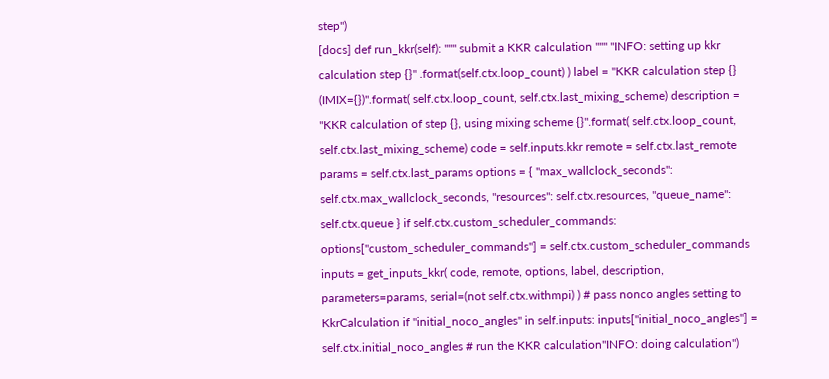step")
[docs] def run_kkr(self): """ submit a KKR calculation """ "INFO: setting up kkr calculation step {}" .format(self.ctx.loop_count) ) label = "KKR calculation step {} (IMIX={})".format( self.ctx.loop_count, self.ctx.last_mixing_scheme) description = "KKR calculation of step {}, using mixing scheme {}".format( self.ctx.loop_count, self.ctx.last_mixing_scheme) code = self.inputs.kkr remote = self.ctx.last_remote params = self.ctx.last_params options = { "max_wallclock_seconds": self.ctx.max_wallclock_seconds, "resources": self.ctx.resources, "queue_name": self.ctx.queue } if self.ctx.custom_scheduler_commands: options["custom_scheduler_commands"] = self.ctx.custom_scheduler_commands inputs = get_inputs_kkr( code, remote, options, label, description, parameters=params, serial=(not self.ctx.withmpi) ) # pass nonco angles setting to KkrCalculation if "initial_noco_angles" in self.inputs: inputs["initial_noco_angles"] = self.ctx.initial_noco_angles # run the KKR calculation"INFO: doing calculation")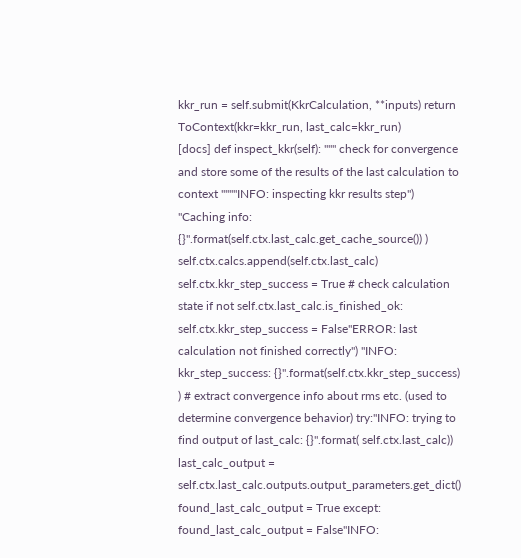kkr_run = self.submit(KkrCalculation, **inputs) return ToContext(kkr=kkr_run, last_calc=kkr_run)
[docs] def inspect_kkr(self): """ check for convergence and store some of the results of the last calculation to context """"INFO: inspecting kkr results step") "Caching info: {}".format(self.ctx.last_calc.get_cache_source()) ) self.ctx.calcs.append(self.ctx.last_calc) self.ctx.kkr_step_success = True # check calculation state if not self.ctx.last_calc.is_finished_ok: self.ctx.kkr_step_success = False"ERROR: last calculation not finished correctly") "INFO: kkr_step_success: {}".format(self.ctx.kkr_step_success) ) # extract convergence info about rms etc. (used to determine convergence behavior) try:"INFO: trying to find output of last_calc: {}".format( self.ctx.last_calc)) last_calc_output = self.ctx.last_calc.outputs.output_parameters.get_dict() found_last_calc_output = True except: found_last_calc_output = False"INFO: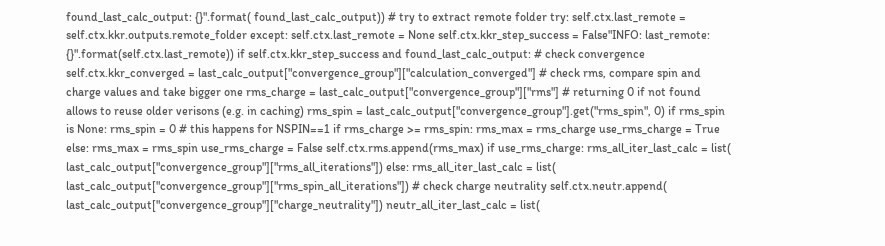found_last_calc_output: {}".format( found_last_calc_output)) # try to extract remote folder try: self.ctx.last_remote = self.ctx.kkr.outputs.remote_folder except: self.ctx.last_remote = None self.ctx.kkr_step_success = False"INFO: last_remote: {}".format(self.ctx.last_remote)) if self.ctx.kkr_step_success and found_last_calc_output: # check convergence self.ctx.kkr_converged = last_calc_output["convergence_group"]["calculation_converged"] # check rms, compare spin and charge values and take bigger one rms_charge = last_calc_output["convergence_group"]["rms"] # returning 0 if not found allows to reuse older verisons (e.g. in caching) rms_spin = last_calc_output["convergence_group"].get("rms_spin", 0) if rms_spin is None: rms_spin = 0 # this happens for NSPIN==1 if rms_charge >= rms_spin: rms_max = rms_charge use_rms_charge = True else: rms_max = rms_spin use_rms_charge = False self.ctx.rms.append(rms_max) if use_rms_charge: rms_all_iter_last_calc = list( last_calc_output["convergence_group"]["rms_all_iterations"]) else: rms_all_iter_last_calc = list( last_calc_output["convergence_group"]["rms_spin_all_iterations"]) # check charge neutrality self.ctx.neutr.append( last_calc_output["convergence_group"]["charge_neutrality"]) neutr_all_iter_last_calc = list(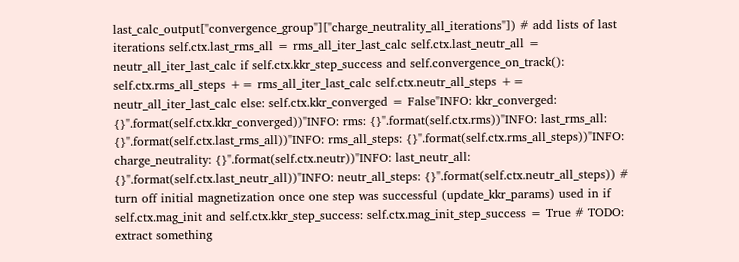last_calc_output["convergence_group"]["charge_neutrality_all_iterations"]) # add lists of last iterations self.ctx.last_rms_all = rms_all_iter_last_calc self.ctx.last_neutr_all = neutr_all_iter_last_calc if self.ctx.kkr_step_success and self.convergence_on_track(): self.ctx.rms_all_steps += rms_all_iter_last_calc self.ctx.neutr_all_steps += neutr_all_iter_last_calc else: self.ctx.kkr_converged = False"INFO: kkr_converged: {}".format(self.ctx.kkr_converged))"INFO: rms: {}".format(self.ctx.rms))"INFO: last_rms_all: {}".format(self.ctx.last_rms_all))"INFO: rms_all_steps: {}".format(self.ctx.rms_all_steps))"INFO: charge_neutrality: {}".format(self.ctx.neutr))"INFO: last_neutr_all: {}".format(self.ctx.last_neutr_all))"INFO: neutr_all_steps: {}".format(self.ctx.neutr_all_steps)) # turn off initial magnetization once one step was successful (update_kkr_params) used in if self.ctx.mag_init and self.ctx.kkr_step_success: self.ctx.mag_init_step_success = True # TODO: extract something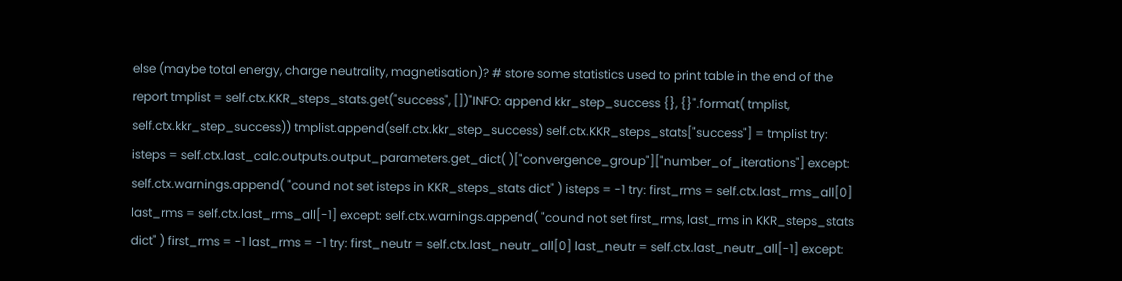else (maybe total energy, charge neutrality, magnetisation)? # store some statistics used to print table in the end of the report tmplist = self.ctx.KKR_steps_stats.get("success", [])"INFO: append kkr_step_success {}, {}".format( tmplist, self.ctx.kkr_step_success)) tmplist.append(self.ctx.kkr_step_success) self.ctx.KKR_steps_stats["success"] = tmplist try: isteps = self.ctx.last_calc.outputs.output_parameters.get_dict( )["convergence_group"]["number_of_iterations"] except: self.ctx.warnings.append( "cound not set isteps in KKR_steps_stats dict" ) isteps = -1 try: first_rms = self.ctx.last_rms_all[0] last_rms = self.ctx.last_rms_all[-1] except: self.ctx.warnings.append( "cound not set first_rms, last_rms in KKR_steps_stats dict" ) first_rms = -1 last_rms = -1 try: first_neutr = self.ctx.last_neutr_all[0] last_neutr = self.ctx.last_neutr_all[-1] except: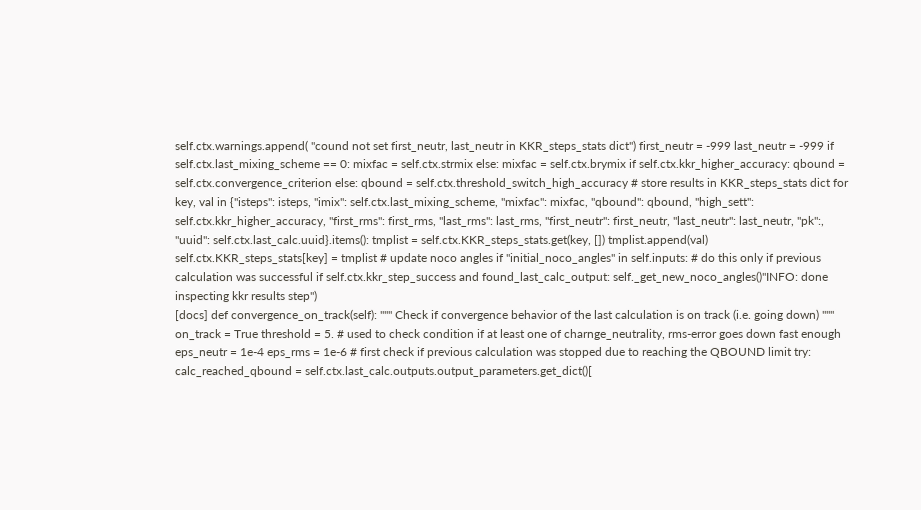self.ctx.warnings.append( "cound not set first_neutr, last_neutr in KKR_steps_stats dict") first_neutr = -999 last_neutr = -999 if self.ctx.last_mixing_scheme == 0: mixfac = self.ctx.strmix else: mixfac = self.ctx.brymix if self.ctx.kkr_higher_accuracy: qbound = self.ctx.convergence_criterion else: qbound = self.ctx.threshold_switch_high_accuracy # store results in KKR_steps_stats dict for key, val in {"isteps": isteps, "imix": self.ctx.last_mixing_scheme, "mixfac": mixfac, "qbound": qbound, "high_sett": self.ctx.kkr_higher_accuracy, "first_rms": first_rms, "last_rms": last_rms, "first_neutr": first_neutr, "last_neutr": last_neutr, "pk":, "uuid": self.ctx.last_calc.uuid}.items(): tmplist = self.ctx.KKR_steps_stats.get(key, []) tmplist.append(val) self.ctx.KKR_steps_stats[key] = tmplist # update noco angles if "initial_noco_angles" in self.inputs: # do this only if previous calculation was successful if self.ctx.kkr_step_success and found_last_calc_output: self._get_new_noco_angles()"INFO: done inspecting kkr results step")
[docs] def convergence_on_track(self): """ Check if convergence behavior of the last calculation is on track (i.e. going down) """ on_track = True threshold = 5. # used to check condition if at least one of charnge_neutrality, rms-error goes down fast enough eps_neutr = 1e-4 eps_rms = 1e-6 # first check if previous calculation was stopped due to reaching the QBOUND limit try: calc_reached_qbound = self.ctx.last_calc.outputs.output_parameters.get_dict()[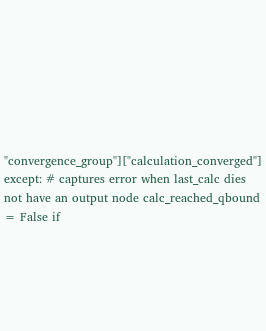"convergence_group"]["calculation_converged"] except: # captures error when last_calc dies not have an output node calc_reached_qbound = False if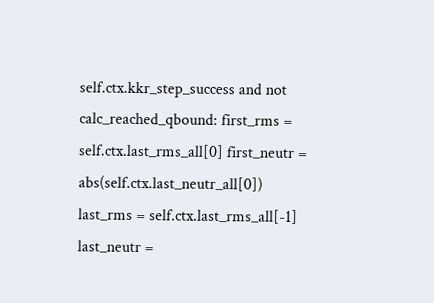self.ctx.kkr_step_success and not calc_reached_qbound: first_rms = self.ctx.last_rms_all[0] first_neutr = abs(self.ctx.last_neutr_all[0]) last_rms = self.ctx.last_rms_all[-1] last_neutr =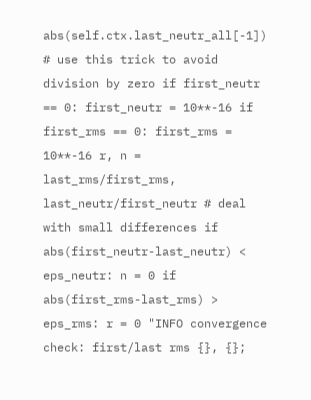abs(self.ctx.last_neutr_all[-1]) # use this trick to avoid division by zero if first_neutr == 0: first_neutr = 10**-16 if first_rms == 0: first_rms = 10**-16 r, n = last_rms/first_rms, last_neutr/first_neutr # deal with small differences if abs(first_neutr-last_neutr) < eps_neutr: n = 0 if abs(first_rms-last_rms) > eps_rms: r = 0 "INFO convergence check: first/last rms {}, {};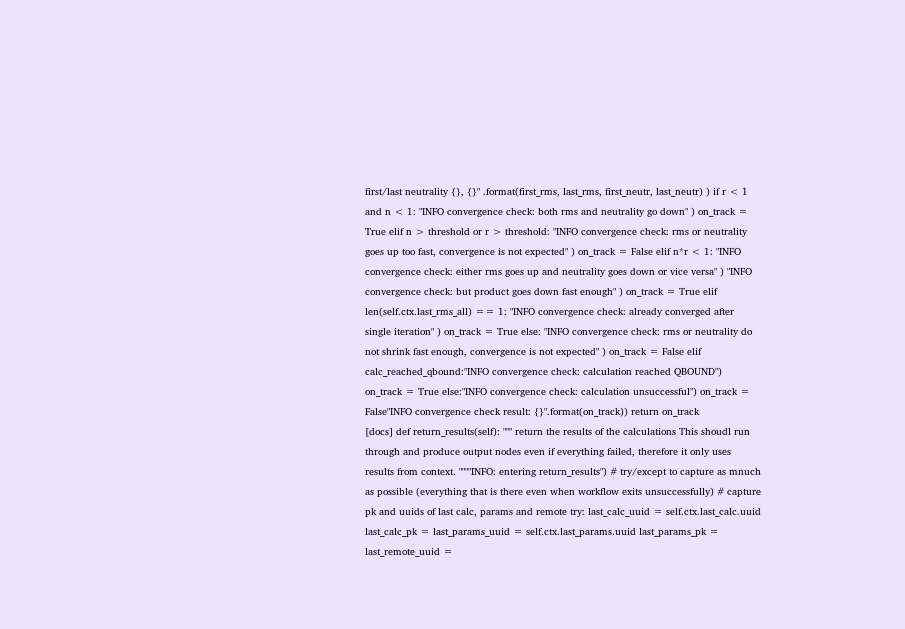first/last neutrality {}, {}" .format(first_rms, last_rms, first_neutr, last_neutr) ) if r < 1 and n < 1: "INFO convergence check: both rms and neutrality go down" ) on_track = True elif n > threshold or r > threshold: "INFO convergence check: rms or neutrality goes up too fast, convergence is not expected" ) on_track = False elif n*r < 1: "INFO convergence check: either rms goes up and neutrality goes down or vice versa" ) "INFO convergence check: but product goes down fast enough" ) on_track = True elif len(self.ctx.last_rms_all) == 1: "INFO convergence check: already converged after single iteration" ) on_track = True else: "INFO convergence check: rms or neutrality do not shrink fast enough, convergence is not expected" ) on_track = False elif calc_reached_qbound:"INFO convergence check: calculation reached QBOUND") on_track = True else:"INFO convergence check: calculation unsuccessful") on_track = False"INFO convergence check result: {}".format(on_track)) return on_track
[docs] def return_results(self): """ return the results of the calculations This shoudl run through and produce output nodes even if everything failed, therefore it only uses results from context. """"INFO: entering return_results") # try/except to capture as mnuch as possible (everything that is there even when workflow exits unsuccessfully) # capture pk and uuids of last calc, params and remote try: last_calc_uuid = self.ctx.last_calc.uuid last_calc_pk = last_params_uuid = self.ctx.last_params.uuid last_params_pk = last_remote_uuid =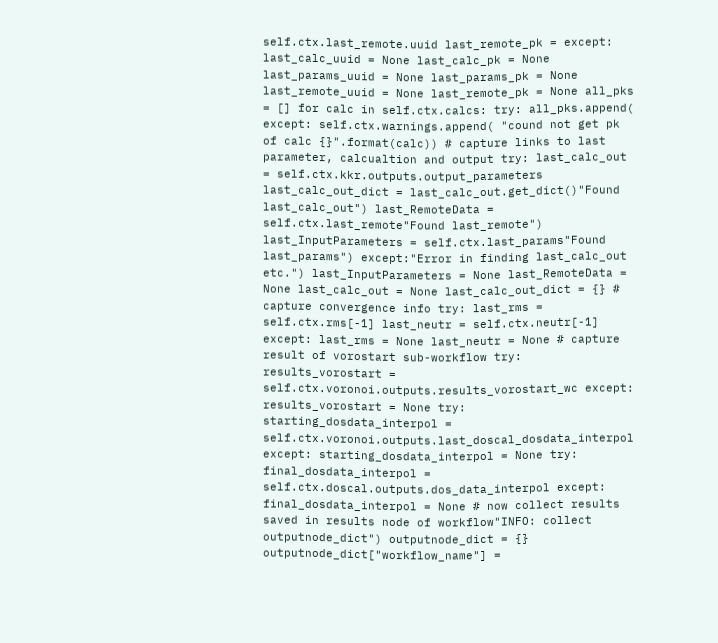self.ctx.last_remote.uuid last_remote_pk = except: last_calc_uuid = None last_calc_pk = None last_params_uuid = None last_params_pk = None last_remote_uuid = None last_remote_pk = None all_pks = [] for calc in self.ctx.calcs: try: all_pks.append( except: self.ctx.warnings.append( "cound not get pk of calc {}".format(calc)) # capture links to last parameter, calcualtion and output try: last_calc_out = self.ctx.kkr.outputs.output_parameters last_calc_out_dict = last_calc_out.get_dict()"Found last_calc_out") last_RemoteData = self.ctx.last_remote"Found last_remote") last_InputParameters = self.ctx.last_params"Found last_params") except:"Error in finding last_calc_out etc.") last_InputParameters = None last_RemoteData = None last_calc_out = None last_calc_out_dict = {} # capture convergence info try: last_rms = self.ctx.rms[-1] last_neutr = self.ctx.neutr[-1] except: last_rms = None last_neutr = None # capture result of vorostart sub-workflow try: results_vorostart = self.ctx.voronoi.outputs.results_vorostart_wc except: results_vorostart = None try: starting_dosdata_interpol = self.ctx.voronoi.outputs.last_doscal_dosdata_interpol except: starting_dosdata_interpol = None try: final_dosdata_interpol = self.ctx.doscal.outputs.dos_data_interpol except: final_dosdata_interpol = None # now collect results saved in results node of workflow"INFO: collect outputnode_dict") outputnode_dict = {} outputnode_dict["workflow_name"] =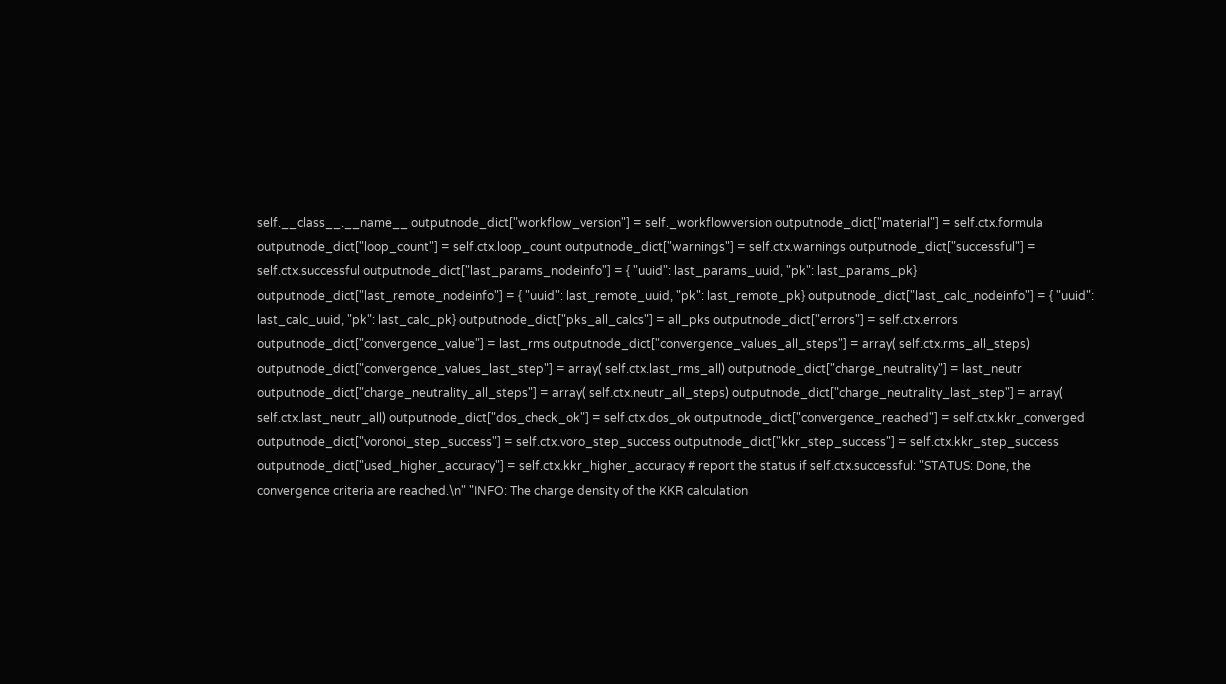self.__class__.__name__ outputnode_dict["workflow_version"] = self._workflowversion outputnode_dict["material"] = self.ctx.formula outputnode_dict["loop_count"] = self.ctx.loop_count outputnode_dict["warnings"] = self.ctx.warnings outputnode_dict["successful"] = self.ctx.successful outputnode_dict["last_params_nodeinfo"] = { "uuid": last_params_uuid, "pk": last_params_pk} outputnode_dict["last_remote_nodeinfo"] = { "uuid": last_remote_uuid, "pk": last_remote_pk} outputnode_dict["last_calc_nodeinfo"] = { "uuid": last_calc_uuid, "pk": last_calc_pk} outputnode_dict["pks_all_calcs"] = all_pks outputnode_dict["errors"] = self.ctx.errors outputnode_dict["convergence_value"] = last_rms outputnode_dict["convergence_values_all_steps"] = array( self.ctx.rms_all_steps) outputnode_dict["convergence_values_last_step"] = array( self.ctx.last_rms_all) outputnode_dict["charge_neutrality"] = last_neutr outputnode_dict["charge_neutrality_all_steps"] = array( self.ctx.neutr_all_steps) outputnode_dict["charge_neutrality_last_step"] = array( self.ctx.last_neutr_all) outputnode_dict["dos_check_ok"] = self.ctx.dos_ok outputnode_dict["convergence_reached"] = self.ctx.kkr_converged outputnode_dict["voronoi_step_success"] = self.ctx.voro_step_success outputnode_dict["kkr_step_success"] = self.ctx.kkr_step_success outputnode_dict["used_higher_accuracy"] = self.ctx.kkr_higher_accuracy # report the status if self.ctx.successful: "STATUS: Done, the convergence criteria are reached.\n" "INFO: The charge density of the KKR calculation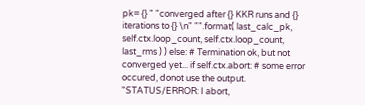pk= {} " "converged after {} KKR runs and {} iterations to {} \n" "".format( last_calc_pk, self.ctx.loop_count, self.ctx.loop_count, last_rms ) ) else: # Termination ok, but not converged yet... if self.ctx.abort: # some error occured, donot use the output. "STATUS/ERROR: I abort,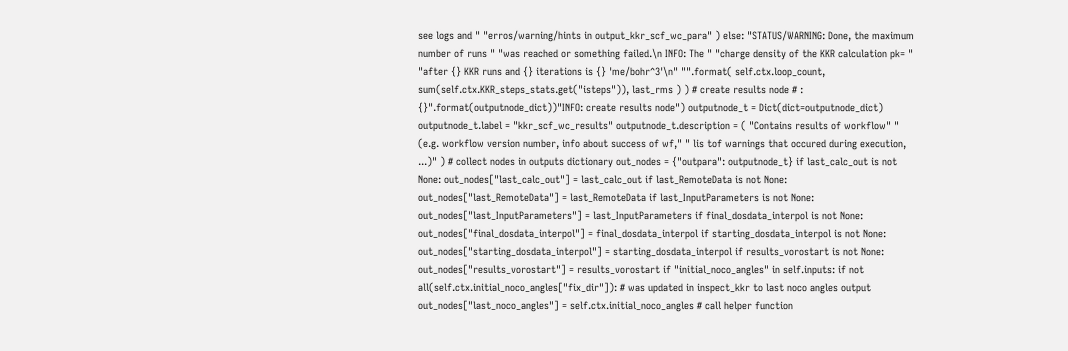see logs and " "erros/warning/hints in output_kkr_scf_wc_para" ) else: "STATUS/WARNING: Done, the maximum number of runs " "was reached or something failed.\n INFO: The " "charge density of the KKR calculation pk= " "after {} KKR runs and {} iterations is {} 'me/bohr^3'\n" "".format( self.ctx.loop_count, sum(self.ctx.KKR_steps_stats.get("isteps")), last_rms ) ) # create results node # : {}".format(outputnode_dict))"INFO: create results node") outputnode_t = Dict(dict=outputnode_dict) outputnode_t.label = "kkr_scf_wc_results" outputnode_t.description = ( "Contains results of workflow" " (e.g. workflow version number, info about success of wf," " lis tof warnings that occured during execution, ...)" ) # collect nodes in outputs dictionary out_nodes = {"outpara": outputnode_t} if last_calc_out is not None: out_nodes["last_calc_out"] = last_calc_out if last_RemoteData is not None: out_nodes["last_RemoteData"] = last_RemoteData if last_InputParameters is not None: out_nodes["last_InputParameters"] = last_InputParameters if final_dosdata_interpol is not None: out_nodes["final_dosdata_interpol"] = final_dosdata_interpol if starting_dosdata_interpol is not None: out_nodes["starting_dosdata_interpol"] = starting_dosdata_interpol if results_vorostart is not None: out_nodes["results_vorostart"] = results_vorostart if "initial_noco_angles" in self.inputs: if not all(self.ctx.initial_noco_angles["fix_dir"]): # was updated in inspect_kkr to last noco angles output out_nodes["last_noco_angles"] = self.ctx.initial_noco_angles # call helper function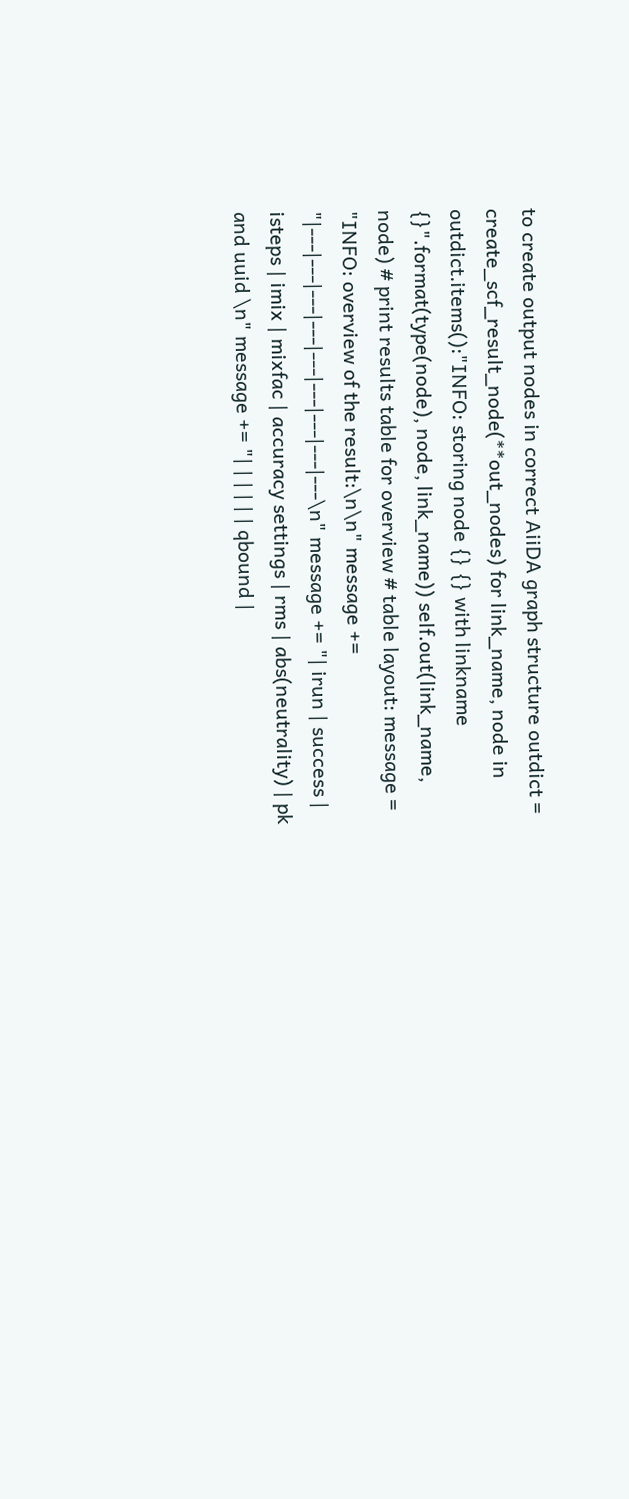to create output nodes in correct AiiDA graph structure outdict = create_scf_result_node(**out_nodes) for link_name, node in outdict.items():"INFO: storing node {} {} with linkname {}".format(type(node), node, link_name)) self.out(link_name, node) # print results table for overview # table layout: message = "INFO: overview of the result:\n\n" message += "|---|---|---|---|---|---|---|---|---\n" message += "| irun | success | isteps | imix | mixfac | accuracy settings | rms | abs(neutrality) | pk and uuid \n" message += "| | | | | | qbound |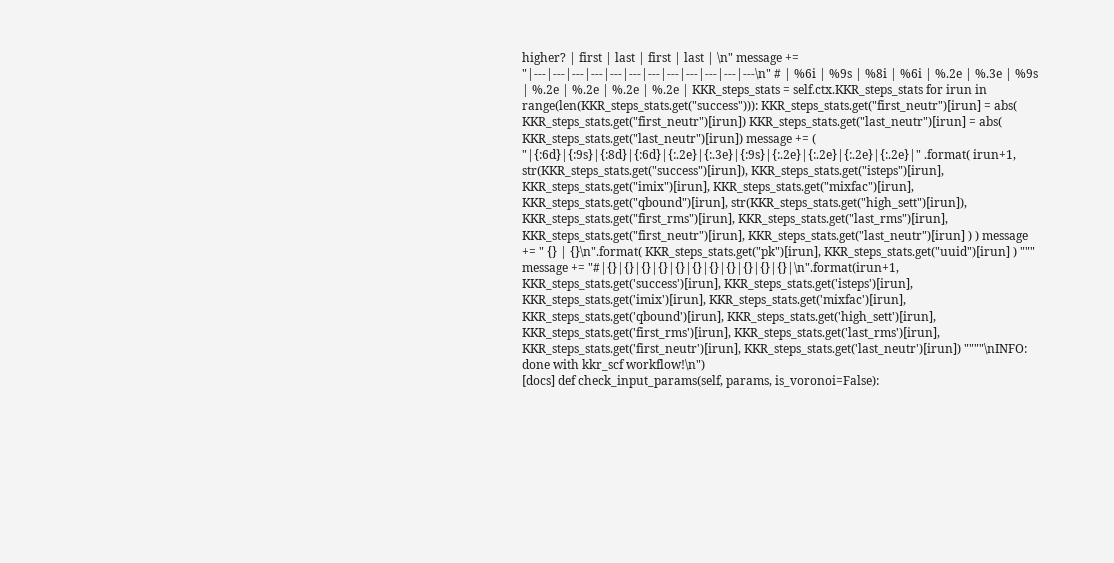higher? | first | last | first | last | \n" message += "|---|---|---|---|---|---|---|---|---|---|---|---\n" # | %6i | %9s | %8i | %6i | %.2e | %.3e | %9s | %.2e | %.2e | %.2e | %.2e | KKR_steps_stats = self.ctx.KKR_steps_stats for irun in range(len(KKR_steps_stats.get("success"))): KKR_steps_stats.get("first_neutr")[irun] = abs( KKR_steps_stats.get("first_neutr")[irun]) KKR_steps_stats.get("last_neutr")[irun] = abs( KKR_steps_stats.get("last_neutr")[irun]) message += ( "|{:6d}|{:9s}|{:8d}|{:6d}|{:.2e}|{:.3e}|{:9s}|{:.2e}|{:.2e}|{:.2e}|{:.2e}|" .format( irun+1, str(KKR_steps_stats.get("success")[irun]), KKR_steps_stats.get("isteps")[irun], KKR_steps_stats.get("imix")[irun], KKR_steps_stats.get("mixfac")[irun], KKR_steps_stats.get("qbound")[irun], str(KKR_steps_stats.get("high_sett")[irun]), KKR_steps_stats.get("first_rms")[irun], KKR_steps_stats.get("last_rms")[irun], KKR_steps_stats.get("first_neutr")[irun], KKR_steps_stats.get("last_neutr")[irun] ) ) message += " {} | {}\n".format( KKR_steps_stats.get("pk")[irun], KKR_steps_stats.get("uuid")[irun] ) """ message += "#|{}|{}|{}|{}|{}|{}|{}|{}|{}|{}|{}|\n".format(irun+1, KKR_steps_stats.get('success')[irun], KKR_steps_stats.get('isteps')[irun], KKR_steps_stats.get('imix')[irun], KKR_steps_stats.get('mixfac')[irun], KKR_steps_stats.get('qbound')[irun], KKR_steps_stats.get('high_sett')[irun], KKR_steps_stats.get('first_rms')[irun], KKR_steps_stats.get('last_rms')[irun], KKR_steps_stats.get('first_neutr')[irun], KKR_steps_stats.get('last_neutr')[irun]) """"\nINFO: done with kkr_scf workflow!\n")
[docs] def check_input_params(self, params, is_voronoi=False):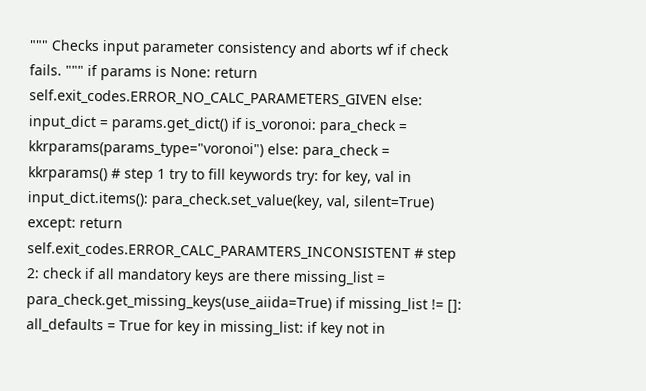""" Checks input parameter consistency and aborts wf if check fails. """ if params is None: return self.exit_codes.ERROR_NO_CALC_PARAMETERS_GIVEN else: input_dict = params.get_dict() if is_voronoi: para_check = kkrparams(params_type="voronoi") else: para_check = kkrparams() # step 1 try to fill keywords try: for key, val in input_dict.items(): para_check.set_value(key, val, silent=True) except: return self.exit_codes.ERROR_CALC_PARAMTERS_INCONSISTENT # step 2: check if all mandatory keys are there missing_list = para_check.get_missing_keys(use_aiida=True) if missing_list != []: all_defaults = True for key in missing_list: if key not in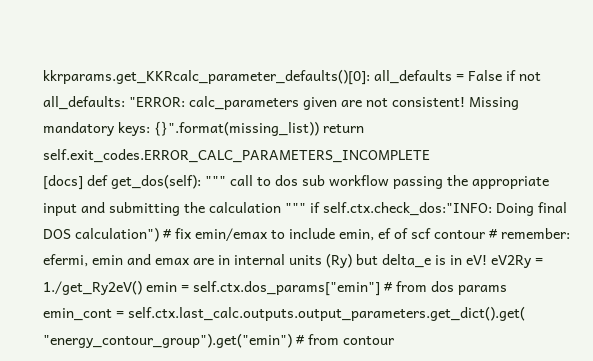kkrparams.get_KKRcalc_parameter_defaults()[0]: all_defaults = False if not all_defaults: "ERROR: calc_parameters given are not consistent! Missing mandatory keys: {}".format(missing_list)) return self.exit_codes.ERROR_CALC_PARAMETERS_INCOMPLETE
[docs] def get_dos(self): """ call to dos sub workflow passing the appropriate input and submitting the calculation """ if self.ctx.check_dos:"INFO: Doing final DOS calculation") # fix emin/emax to include emin, ef of scf contour # remember: efermi, emin and emax are in internal units (Ry) but delta_e is in eV! eV2Ry = 1./get_Ry2eV() emin = self.ctx.dos_params["emin"] # from dos params emin_cont = self.ctx.last_calc.outputs.output_parameters.get_dict().get( "energy_contour_group").get("emin") # from contour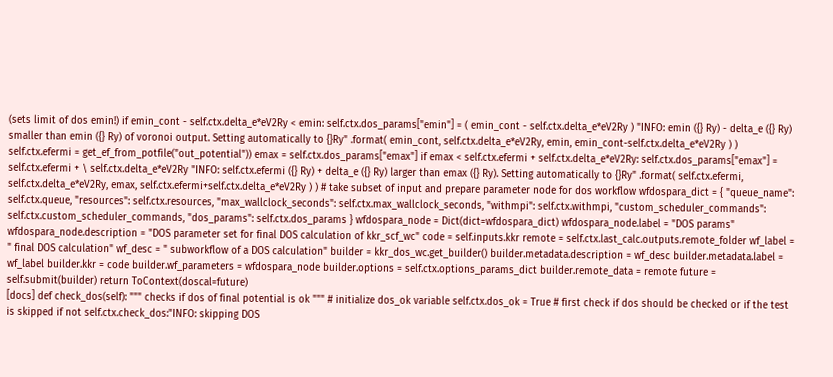(sets limit of dos emin!) if emin_cont - self.ctx.delta_e*eV2Ry < emin: self.ctx.dos_params["emin"] = ( emin_cont - self.ctx.delta_e*eV2Ry ) "INFO: emin ({} Ry) - delta_e ({} Ry) smaller than emin ({} Ry) of voronoi output. Setting automatically to {}Ry" .format( emin_cont, self.ctx.delta_e*eV2Ry, emin, emin_cont-self.ctx.delta_e*eV2Ry ) ) self.ctx.efermi = get_ef_from_potfile("out_potential")) emax = self.ctx.dos_params["emax"] if emax < self.ctx.efermi + self.ctx.delta_e*eV2Ry: self.ctx.dos_params["emax"] = self.ctx.efermi + \ self.ctx.delta_e*eV2Ry "INFO: self.ctx.efermi ({} Ry) + delta_e ({} Ry) larger than emax ({} Ry). Setting automatically to {}Ry" .format( self.ctx.efermi, self.ctx.delta_e*eV2Ry, emax, self.ctx.efermi+self.ctx.delta_e*eV2Ry ) ) # take subset of input and prepare parameter node for dos workflow wfdospara_dict = { "queue_name": self.ctx.queue, "resources": self.ctx.resources, "max_wallclock_seconds": self.ctx.max_wallclock_seconds, "withmpi": self.ctx.withmpi, "custom_scheduler_commands": self.ctx.custom_scheduler_commands, "dos_params": self.ctx.dos_params } wfdospara_node = Dict(dict=wfdospara_dict) wfdospara_node.label = "DOS params" wfdospara_node.description = "DOS parameter set for final DOS calculation of kkr_scf_wc" code = self.inputs.kkr remote = self.ctx.last_calc.outputs.remote_folder wf_label = " final DOS calculation" wf_desc = " subworkflow of a DOS calculation" builder = kkr_dos_wc.get_builder() builder.metadata.description = wf_desc builder.metadata.label = wf_label builder.kkr = code builder.wf_parameters = wfdospara_node builder.options = self.ctx.options_params_dict builder.remote_data = remote future = self.submit(builder) return ToContext(doscal=future)
[docs] def check_dos(self): """ checks if dos of final potential is ok """ # initialize dos_ok variable self.ctx.dos_ok = True # first check if dos should be checked or if the test is skipped if not self.ctx.check_dos:"INFO: skipping DOS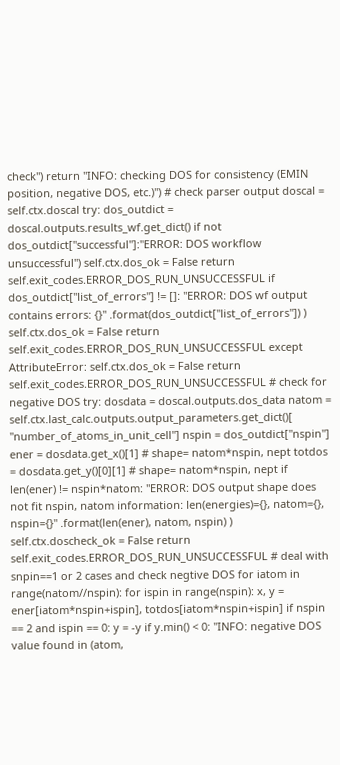check") return "INFO: checking DOS for consistency (EMIN position, negative DOS, etc.)") # check parser output doscal = self.ctx.doscal try: dos_outdict = doscal.outputs.results_wf.get_dict() if not dos_outdict["successful"]:"ERROR: DOS workflow unsuccessful") self.ctx.dos_ok = False return self.exit_codes.ERROR_DOS_RUN_UNSUCCESSFUL if dos_outdict["list_of_errors"] != []: "ERROR: DOS wf output contains errors: {}" .format(dos_outdict["list_of_errors"]) ) self.ctx.dos_ok = False return self.exit_codes.ERROR_DOS_RUN_UNSUCCESSFUL except AttributeError: self.ctx.dos_ok = False return self.exit_codes.ERROR_DOS_RUN_UNSUCCESSFUL # check for negative DOS try: dosdata = doscal.outputs.dos_data natom = self.ctx.last_calc.outputs.output_parameters.get_dict()[ "number_of_atoms_in_unit_cell"] nspin = dos_outdict["nspin"] ener = dosdata.get_x()[1] # shape= natom*nspin, nept totdos = dosdata.get_y()[0][1] # shape= natom*nspin, nept if len(ener) != nspin*natom: "ERROR: DOS output shape does not fit nspin, natom information: len(energies)={}, natom={}, nspin={}" .format(len(ener), natom, nspin) ) self.ctx.doscheck_ok = False return self.exit_codes.ERROR_DOS_RUN_UNSUCCESSFUL # deal with snpin==1 or 2 cases and check negtive DOS for iatom in range(natom//nspin): for ispin in range(nspin): x, y = ener[iatom*nspin+ispin], totdos[iatom*nspin+ispin] if nspin == 2 and ispin == 0: y = -y if y.min() < 0: "INFO: negative DOS value found in (atom,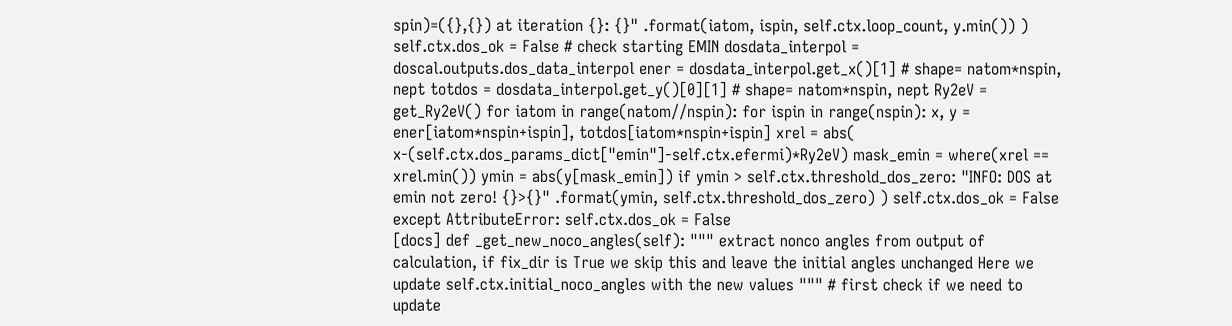spin)=({},{}) at iteration {}: {}" .format(iatom, ispin, self.ctx.loop_count, y.min()) ) self.ctx.dos_ok = False # check starting EMIN dosdata_interpol = doscal.outputs.dos_data_interpol ener = dosdata_interpol.get_x()[1] # shape= natom*nspin, nept totdos = dosdata_interpol.get_y()[0][1] # shape= natom*nspin, nept Ry2eV = get_Ry2eV() for iatom in range(natom//nspin): for ispin in range(nspin): x, y = ener[iatom*nspin+ispin], totdos[iatom*nspin+ispin] xrel = abs( x-(self.ctx.dos_params_dict["emin"]-self.ctx.efermi)*Ry2eV) mask_emin = where(xrel == xrel.min()) ymin = abs(y[mask_emin]) if ymin > self.ctx.threshold_dos_zero: "INFO: DOS at emin not zero! {}>{}" .format(ymin, self.ctx.threshold_dos_zero) ) self.ctx.dos_ok = False except AttributeError: self.ctx.dos_ok = False
[docs] def _get_new_noco_angles(self): """ extract nonco angles from output of calculation, if fix_dir is True we skip this and leave the initial angles unchanged Here we update self.ctx.initial_noco_angles with the new values """ # first check if we need to update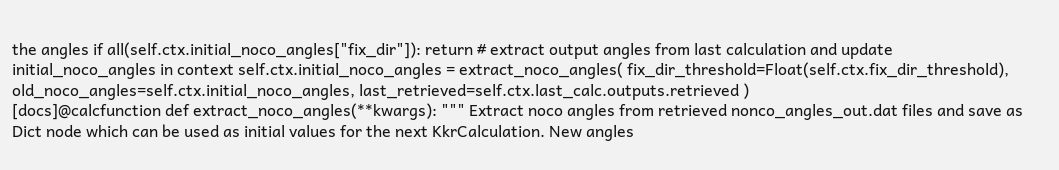the angles if all(self.ctx.initial_noco_angles["fix_dir"]): return # extract output angles from last calculation and update initial_noco_angles in context self.ctx.initial_noco_angles = extract_noco_angles( fix_dir_threshold=Float(self.ctx.fix_dir_threshold), old_noco_angles=self.ctx.initial_noco_angles, last_retrieved=self.ctx.last_calc.outputs.retrieved )
[docs]@calcfunction def extract_noco_angles(**kwargs): """ Extract noco angles from retrieved nonco_angles_out.dat files and save as Dict node which can be used as initial values for the next KkrCalculation. New angles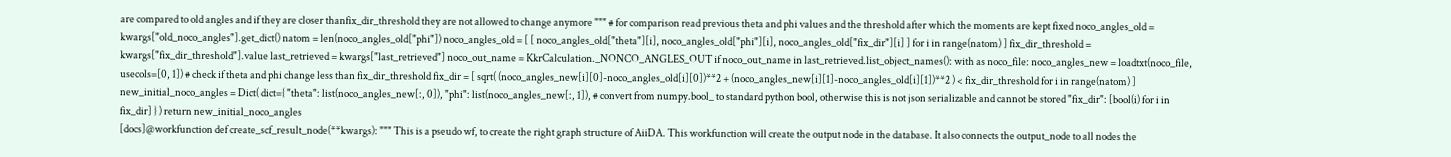are compared to old angles and if they are closer thanfix_dir_threshold they are not allowed to change anymore """ # for comparison read previous theta and phi values and the threshold after which the moments are kept fixed noco_angles_old = kwargs["old_noco_angles"].get_dict() natom = len(noco_angles_old["phi"]) noco_angles_old = [ [ noco_angles_old["theta"][i], noco_angles_old["phi"][i], noco_angles_old["fix_dir"][i] ] for i in range(natom) ] fix_dir_threshold = kwargs["fix_dir_threshold"].value last_retrieved = kwargs["last_retrieved"] noco_out_name = KkrCalculation._NONCO_ANGLES_OUT if noco_out_name in last_retrieved.list_object_names(): with as noco_file: noco_angles_new = loadtxt(noco_file, usecols=[0, 1]) # check if theta and phi change less than fix_dir_threshold fix_dir = [ sqrt( (noco_angles_new[i][0]-noco_angles_old[i][0])**2 + (noco_angles_new[i][1]-noco_angles_old[i][1])**2 ) < fix_dir_threshold for i in range(natom) ] new_initial_noco_angles = Dict( dict={ "theta": list(noco_angles_new[:, 0]), "phi": list(noco_angles_new[:, 1]), # convert from numpy.bool_ to standard python bool, otherwise this is not json serializable and cannot be stored "fix_dir": [bool(i) for i in fix_dir] } ) return new_initial_noco_angles
[docs]@workfunction def create_scf_result_node(**kwargs): """ This is a pseudo wf, to create the right graph structure of AiiDA. This workfunction will create the output node in the database. It also connects the output_node to all nodes the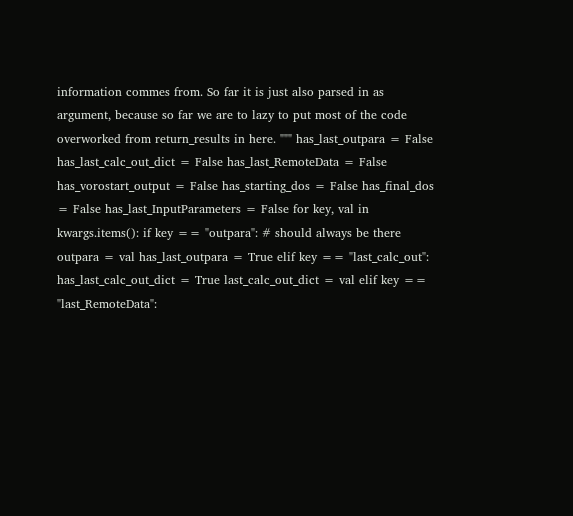information commes from. So far it is just also parsed in as argument, because so far we are to lazy to put most of the code overworked from return_results in here. """ has_last_outpara = False has_last_calc_out_dict = False has_last_RemoteData = False has_vorostart_output = False has_starting_dos = False has_final_dos = False has_last_InputParameters = False for key, val in kwargs.items(): if key == "outpara": # should always be there outpara = val has_last_outpara = True elif key == "last_calc_out": has_last_calc_out_dict = True last_calc_out_dict = val elif key == "last_RemoteData":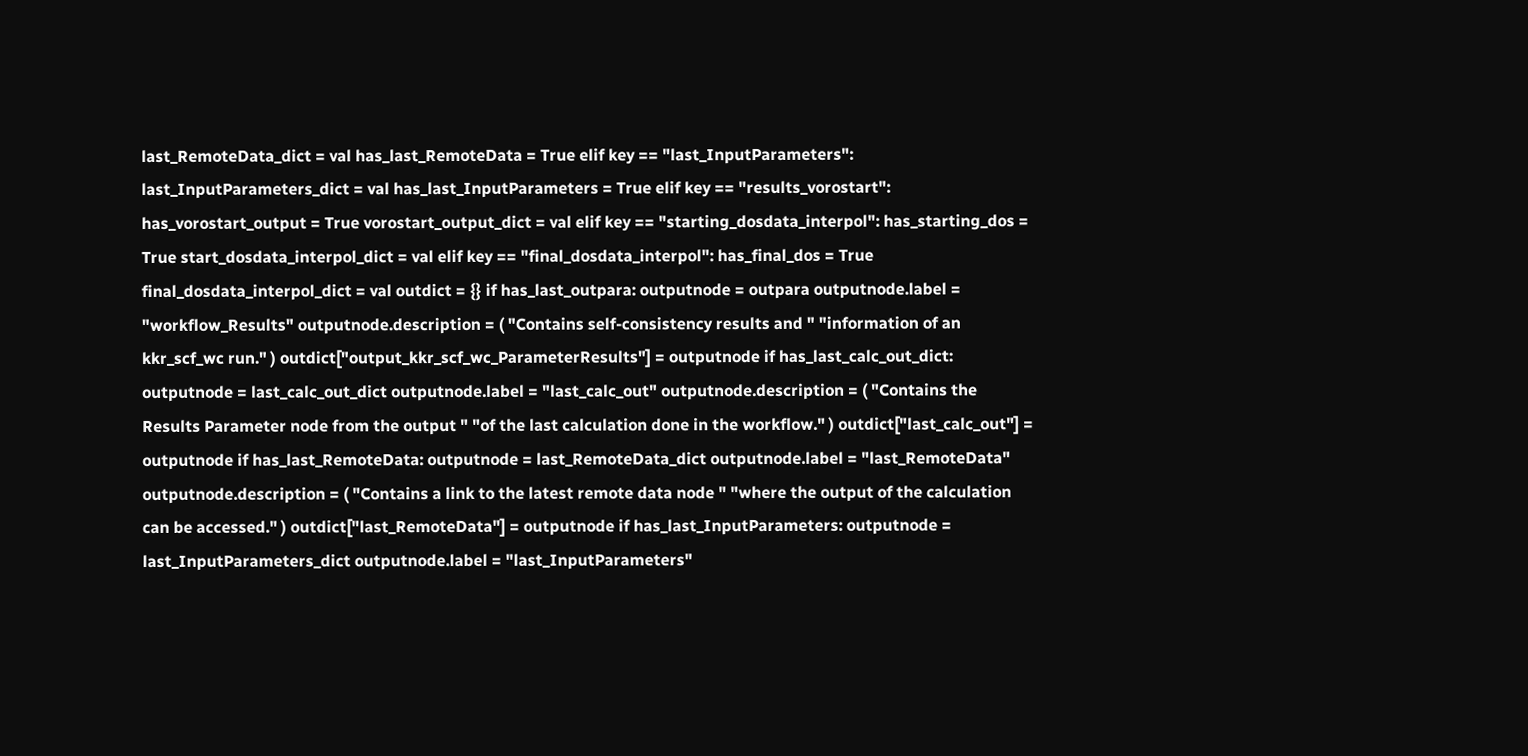last_RemoteData_dict = val has_last_RemoteData = True elif key == "last_InputParameters": last_InputParameters_dict = val has_last_InputParameters = True elif key == "results_vorostart": has_vorostart_output = True vorostart_output_dict = val elif key == "starting_dosdata_interpol": has_starting_dos = True start_dosdata_interpol_dict = val elif key == "final_dosdata_interpol": has_final_dos = True final_dosdata_interpol_dict = val outdict = {} if has_last_outpara: outputnode = outpara outputnode.label = "workflow_Results" outputnode.description = ( "Contains self-consistency results and " "information of an kkr_scf_wc run." ) outdict["output_kkr_scf_wc_ParameterResults"] = outputnode if has_last_calc_out_dict: outputnode = last_calc_out_dict outputnode.label = "last_calc_out" outputnode.description = ( "Contains the Results Parameter node from the output " "of the last calculation done in the workflow." ) outdict["last_calc_out"] = outputnode if has_last_RemoteData: outputnode = last_RemoteData_dict outputnode.label = "last_RemoteData" outputnode.description = ( "Contains a link to the latest remote data node " "where the output of the calculation can be accessed." ) outdict["last_RemoteData"] = outputnode if has_last_InputParameters: outputnode = last_InputParameters_dict outputnode.label = "last_InputParameters"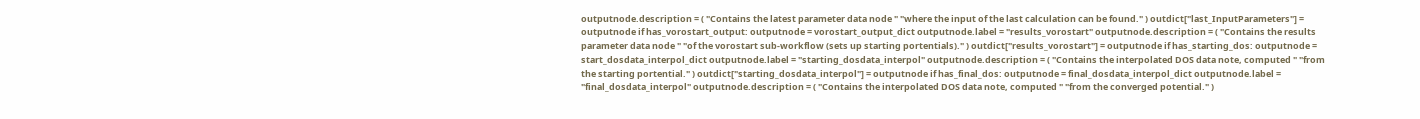outputnode.description = ( "Contains the latest parameter data node " "where the input of the last calculation can be found." ) outdict["last_InputParameters"] = outputnode if has_vorostart_output: outputnode = vorostart_output_dict outputnode.label = "results_vorostart" outputnode.description = ( "Contains the results parameter data node " "of the vorostart sub-workflow (sets up starting portentials)." ) outdict["results_vorostart"] = outputnode if has_starting_dos: outputnode = start_dosdata_interpol_dict outputnode.label = "starting_dosdata_interpol" outputnode.description = ( "Contains the interpolated DOS data note, computed " "from the starting portential." ) outdict["starting_dosdata_interpol"] = outputnode if has_final_dos: outputnode = final_dosdata_interpol_dict outputnode.label = "final_dosdata_interpol" outputnode.description = ( "Contains the interpolated DOS data note, computed " "from the converged potential." )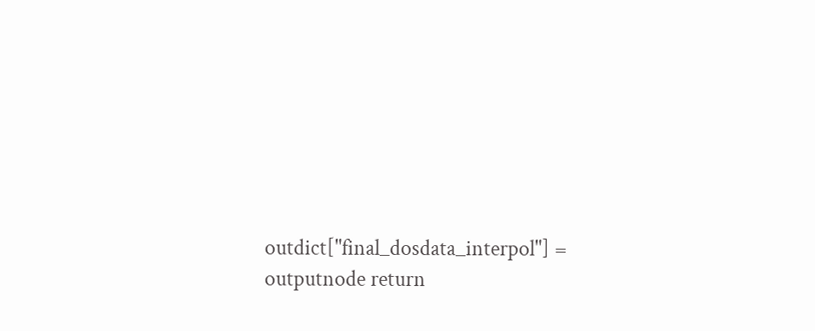outdict["final_dosdata_interpol"] = outputnode return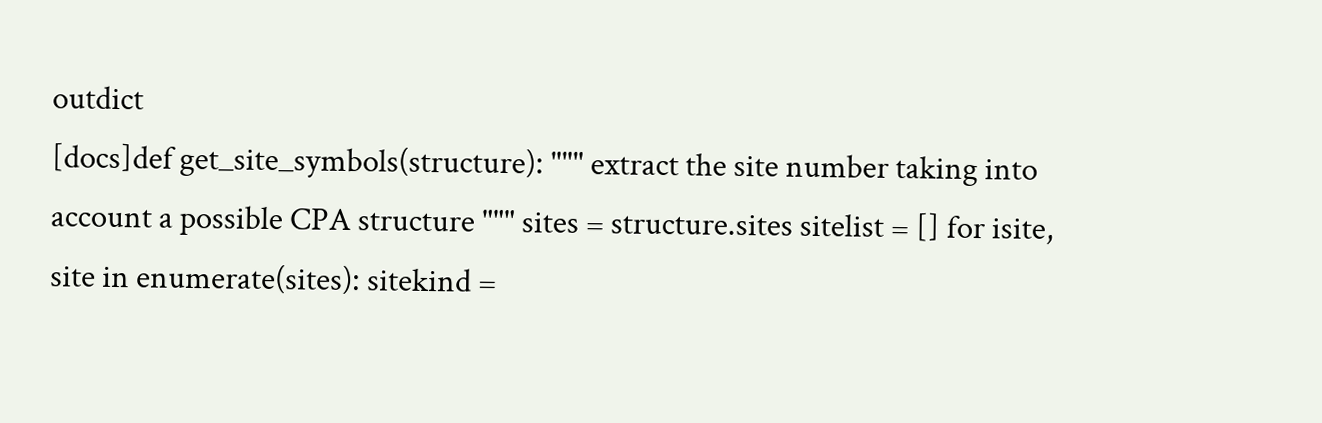outdict
[docs]def get_site_symbols(structure): """ extract the site number taking into account a possible CPA structure """ sites = structure.sites sitelist = [] for isite, site in enumerate(sites): sitekind =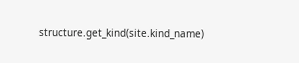structure.get_kind(site.kind_name)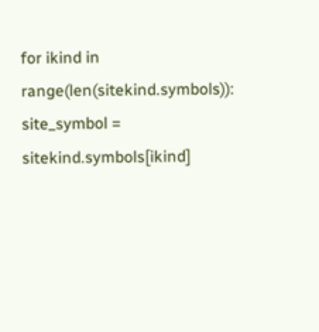for ikind in range(len(sitekind.symbols)): site_symbol = sitekind.symbols[ikind]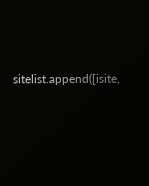sitelist.append([isite,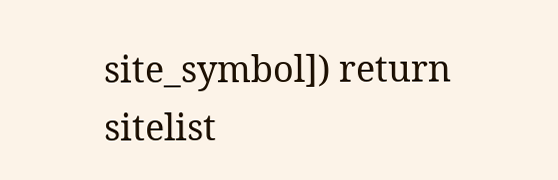site_symbol]) return sitelist